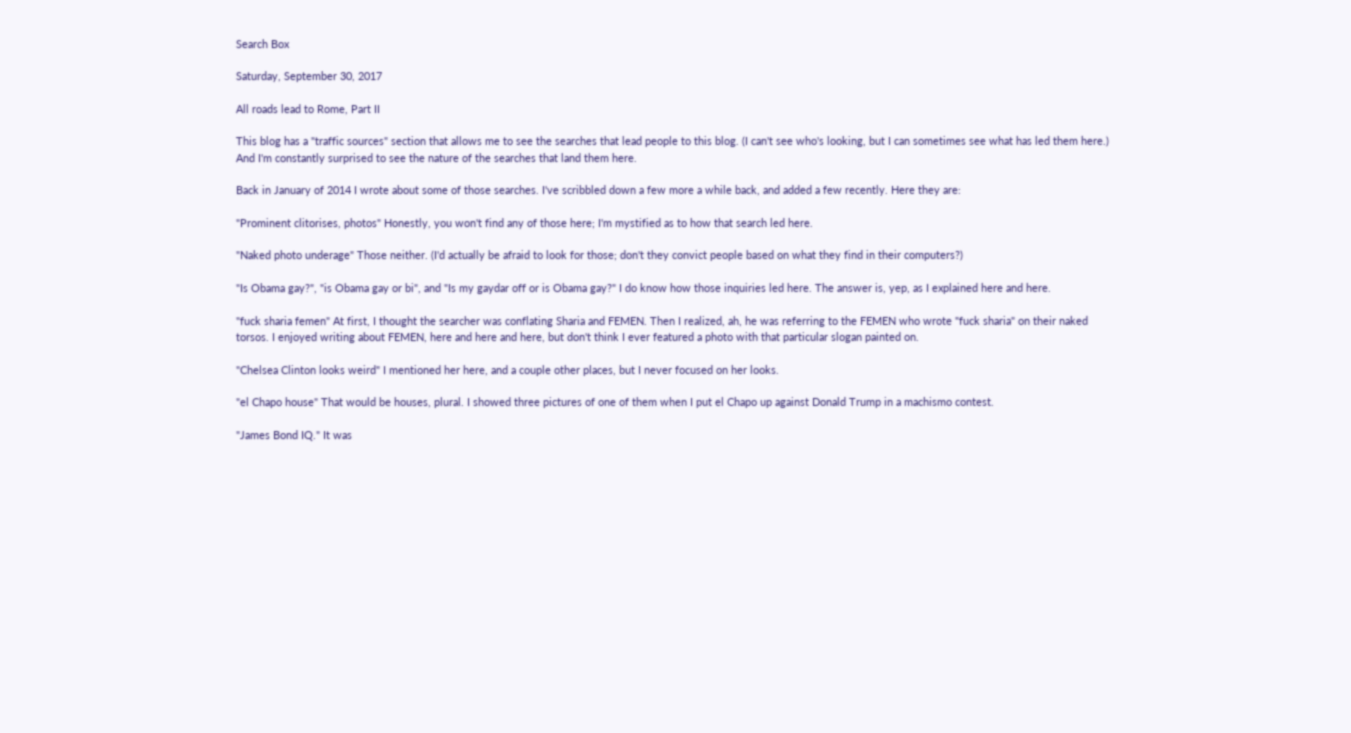Search Box

Saturday, September 30, 2017

All roads lead to Rome, Part II

This blog has a "traffic sources" section that allows me to see the searches that lead people to this blog. (I can't see who's looking, but I can sometimes see what has led them here.) And I'm constantly surprised to see the nature of the searches that land them here.

Back in January of 2014 I wrote about some of those searches. I've scribbled down a few more a while back, and added a few recently. Here they are:

"Prominent clitorises, photos" Honestly, you won't find any of those here; I'm mystified as to how that search led here.

"Naked photo underage" Those neither. (I'd actually be afraid to look for those; don't they convict people based on what they find in their computers?)

"Is Obama gay?", "is Obama gay or bi", and "Is my gaydar off or is Obama gay?" I do know how those inquiries led here. The answer is, yep, as I explained here and here.

"fuck sharia femen" At first, I thought the searcher was conflating Sharia and FEMEN. Then I realized, ah, he was referring to the FEMEN who wrote "fuck sharia" on their naked torsos. I enjoyed writing about FEMEN, here and here and here, but don't think I ever featured a photo with that particular slogan painted on.

"Chelsea Clinton looks weird" I mentioned her here, and a couple other places, but I never focused on her looks.

"el Chapo house" That would be houses, plural. I showed three pictures of one of them when I put el Chapo up against Donald Trump in a machismo contest.

"James Bond IQ." It was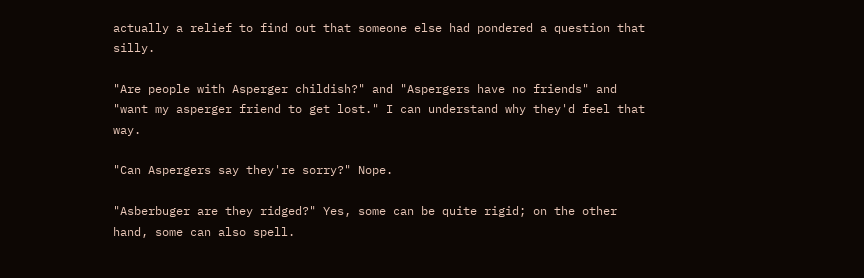actually a relief to find out that someone else had pondered a question that silly.

"Are people with Asperger childish?" and "Aspergers have no friends" and "want my asperger friend to get lost." I can understand why they'd feel that way.

"Can Aspergers say they're sorry?" Nope.

"Asberbuger are they ridged?" Yes, some can be quite rigid; on the other hand, some can also spell.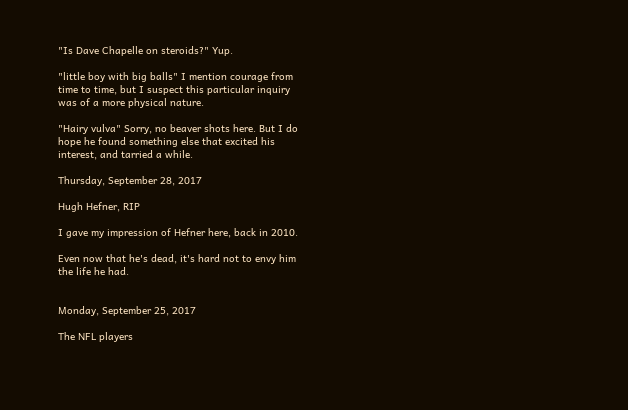"Is Dave Chapelle on steroids?" Yup.

"little boy with big balls" I mention courage from time to time, but I suspect this particular inquiry was of a more physical nature.

"Hairy vulva" Sorry, no beaver shots here. But I do hope he found something else that excited his interest, and tarried a while.

Thursday, September 28, 2017

Hugh Hefner, RIP

I gave my impression of Hefner here, back in 2010.

Even now that he's dead, it's hard not to envy him the life he had.


Monday, September 25, 2017

The NFL players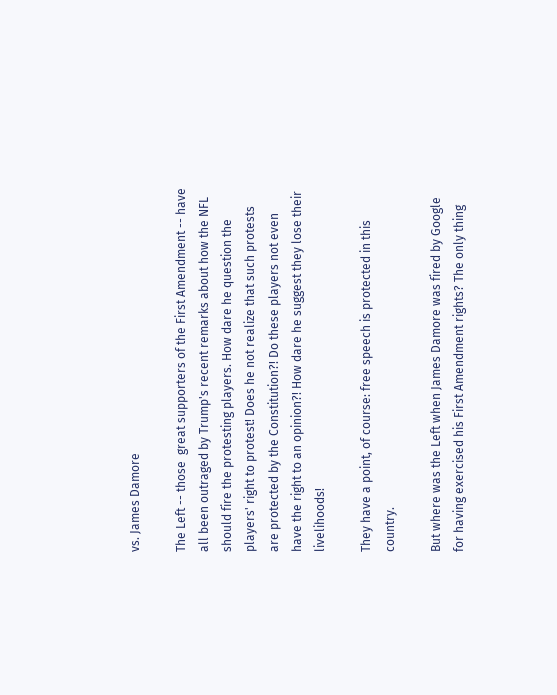vs. James Damore

The Left -- those  great supporters of the First Amendment -- have all been outraged by Trump's recent remarks about how the NFL should fire the protesting players. How dare he question the players' right to protest! Does he not realize that such protests are protected by the Constitution?! Do these players not even have the right to an opinion?! How dare he suggest they lose their livelihoods!

They have a point, of course: free speech is protected in this country.

But where was the Left when James Damore was fired by Google for having exercised his First Amendment rights? The only thing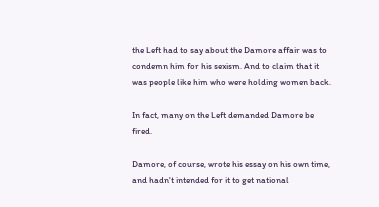the Left had to say about the Damore affair was to condemn him for his sexism. And to claim that it was people like him who were holding women back.

In fact, many on the Left demanded Damore be fired.

Damore, of course, wrote his essay on his own time, and hadn't intended for it to get national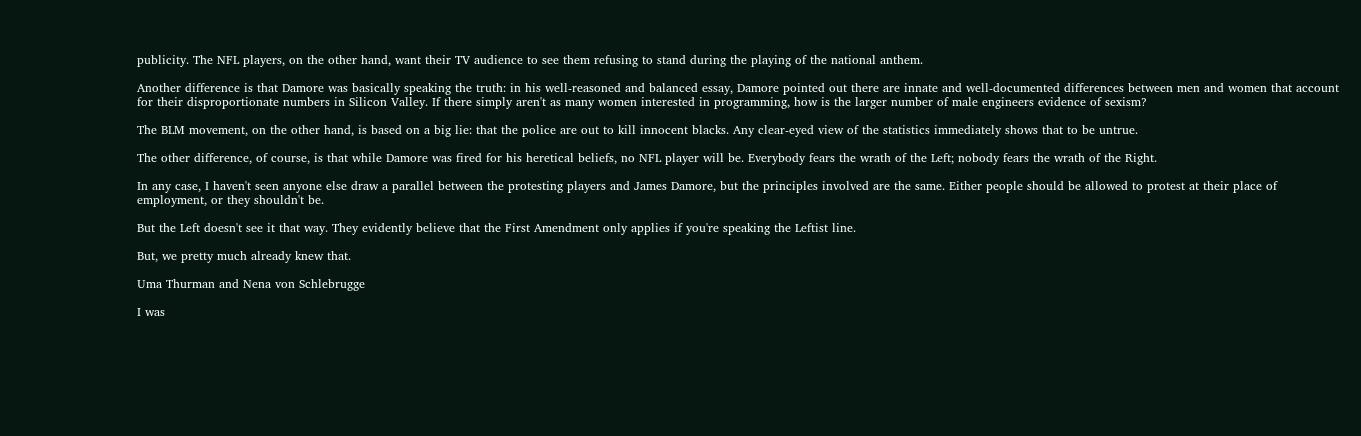publicity. The NFL players, on the other hand, want their TV audience to see them refusing to stand during the playing of the national anthem.

Another difference is that Damore was basically speaking the truth: in his well-reasoned and balanced essay, Damore pointed out there are innate and well-documented differences between men and women that account for their disproportionate numbers in Silicon Valley. If there simply aren't as many women interested in programming, how is the larger number of male engineers evidence of sexism?

The BLM movement, on the other hand, is based on a big lie: that the police are out to kill innocent blacks. Any clear-eyed view of the statistics immediately shows that to be untrue.

The other difference, of course, is that while Damore was fired for his heretical beliefs, no NFL player will be. Everybody fears the wrath of the Left; nobody fears the wrath of the Right.

In any case, I haven't seen anyone else draw a parallel between the protesting players and James Damore, but the principles involved are the same. Either people should be allowed to protest at their place of employment, or they shouldn't be.

But the Left doesn't see it that way. They evidently believe that the First Amendment only applies if you're speaking the Leftist line.

But, we pretty much already knew that.

Uma Thurman and Nena von Schlebrugge

I was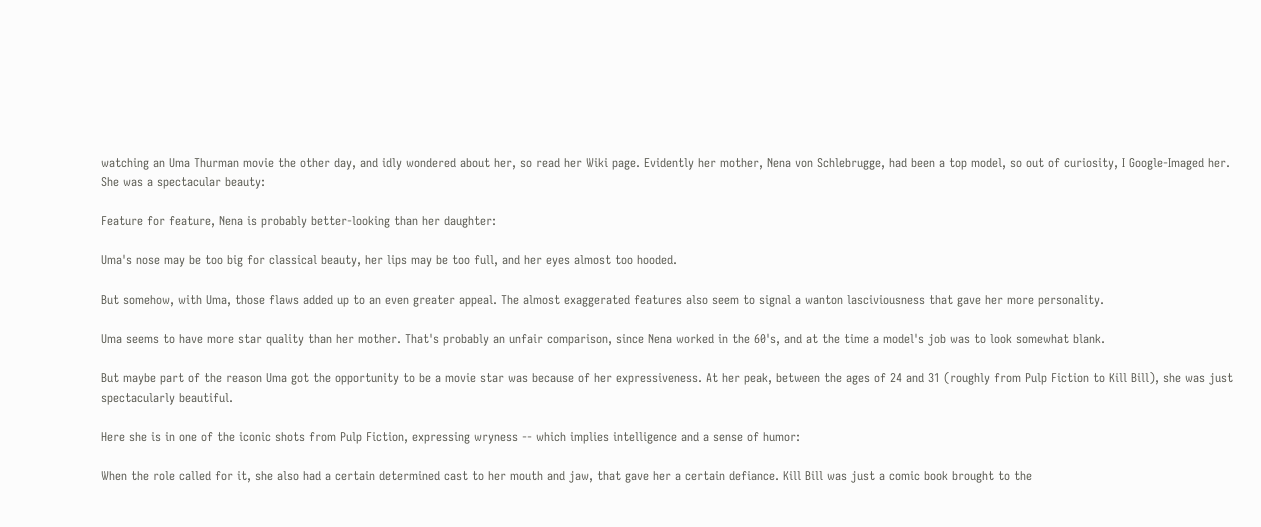watching an Uma Thurman movie the other day, and idly wondered about her, so read her Wiki page. Evidently her mother, Nena von Schlebrugge, had been a top model, so out of curiosity, I Google-Imaged her. She was a spectacular beauty:

Feature for feature, Nena is probably better-looking than her daughter:

Uma's nose may be too big for classical beauty, her lips may be too full, and her eyes almost too hooded.

But somehow, with Uma, those flaws added up to an even greater appeal. The almost exaggerated features also seem to signal a wanton lasciviousness that gave her more personality.

Uma seems to have more star quality than her mother. That's probably an unfair comparison, since Nena worked in the 60's, and at the time a model's job was to look somewhat blank.

But maybe part of the reason Uma got the opportunity to be a movie star was because of her expressiveness. At her peak, between the ages of 24 and 31 (roughly from Pulp Fiction to Kill Bill), she was just spectacularly beautiful.

Here she is in one of the iconic shots from Pulp Fiction, expressing wryness -- which implies intelligence and a sense of humor:

When the role called for it, she also had a certain determined cast to her mouth and jaw, that gave her a certain defiance. Kill Bill was just a comic book brought to the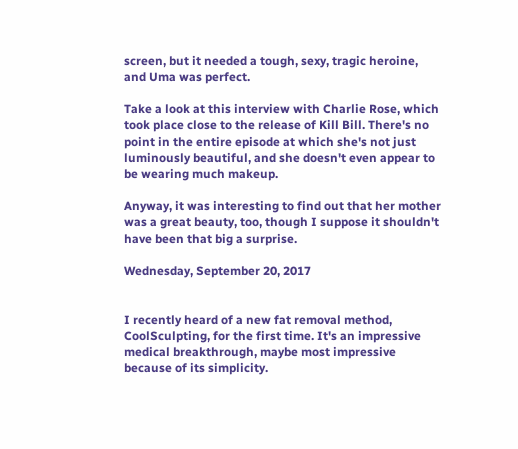screen, but it needed a tough, sexy, tragic heroine, and Uma was perfect.

Take a look at this interview with Charlie Rose, which took place close to the release of Kill Bill. There's no point in the entire episode at which she's not just luminously beautiful, and she doesn't even appear to be wearing much makeup.

Anyway, it was interesting to find out that her mother was a great beauty, too, though I suppose it shouldn't have been that big a surprise.

Wednesday, September 20, 2017


I recently heard of a new fat removal method, CoolSculpting, for the first time. It's an impressive medical breakthrough, maybe most impressive because of its simplicity.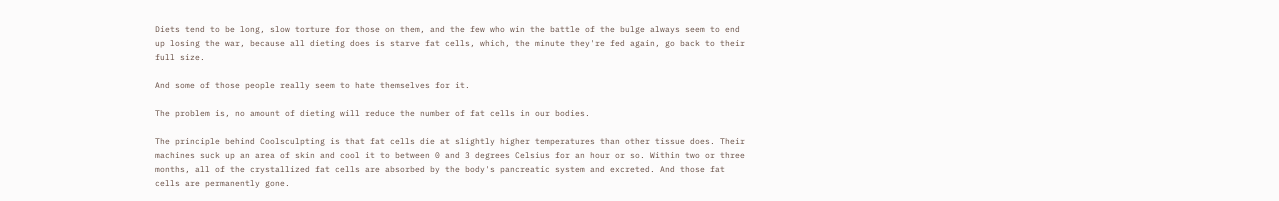Diets tend to be long, slow torture for those on them, and the few who win the battle of the bulge always seem to end up losing the war, because all dieting does is starve fat cells, which, the minute they're fed again, go back to their full size.

And some of those people really seem to hate themselves for it.

The problem is, no amount of dieting will reduce the number of fat cells in our bodies.

The principle behind Coolsculpting is that fat cells die at slightly higher temperatures than other tissue does. Their machines suck up an area of skin and cool it to between 0 and 3 degrees Celsius for an hour or so. Within two or three months, all of the crystallized fat cells are absorbed by the body's pancreatic system and excreted. And those fat cells are permanently gone.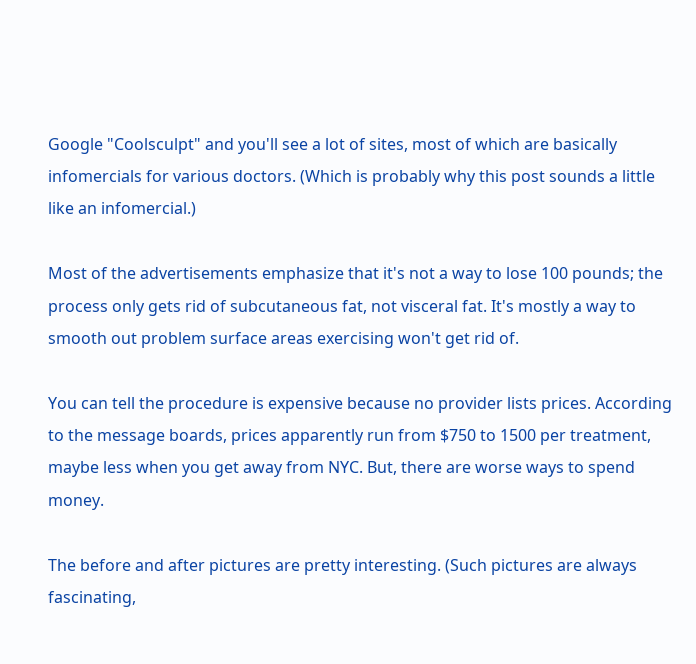Google "Coolsculpt" and you'll see a lot of sites, most of which are basically infomercials for various doctors. (Which is probably why this post sounds a little like an infomercial.)

Most of the advertisements emphasize that it's not a way to lose 100 pounds; the process only gets rid of subcutaneous fat, not visceral fat. It's mostly a way to smooth out problem surface areas exercising won't get rid of.

You can tell the procedure is expensive because no provider lists prices. According to the message boards, prices apparently run from $750 to 1500 per treatment, maybe less when you get away from NYC. But, there are worse ways to spend money.

The before and after pictures are pretty interesting. (Such pictures are always fascinating,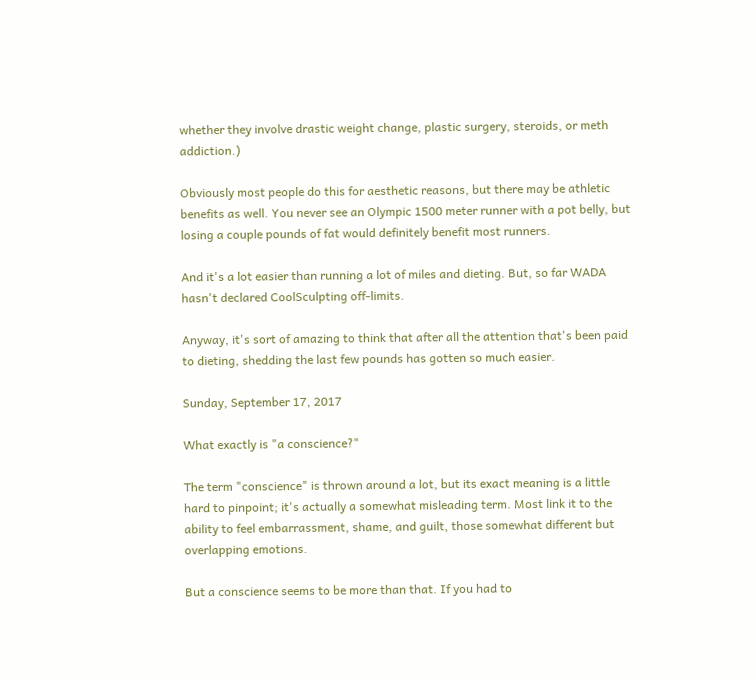whether they involve drastic weight change, plastic surgery, steroids, or meth addiction.)

Obviously most people do this for aesthetic reasons, but there may be athletic benefits as well. You never see an Olympic 1500 meter runner with a pot belly, but losing a couple pounds of fat would definitely benefit most runners.

And it's a lot easier than running a lot of miles and dieting. But, so far WADA hasn't declared CoolSculpting off-limits.

Anyway, it's sort of amazing to think that after all the attention that's been paid to dieting, shedding the last few pounds has gotten so much easier.

Sunday, September 17, 2017

What exactly is "a conscience?"

The term "conscience" is thrown around a lot, but its exact meaning is a little hard to pinpoint; it's actually a somewhat misleading term. Most link it to the ability to feel embarrassment, shame, and guilt, those somewhat different but overlapping emotions.

But a conscience seems to be more than that. If you had to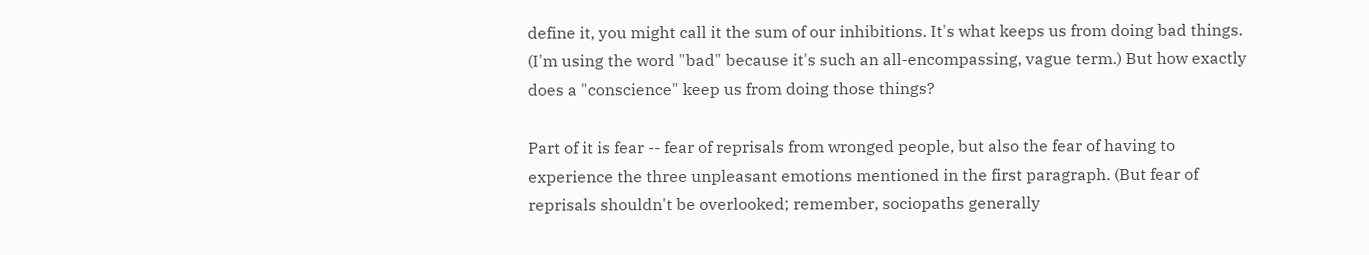define it, you might call it the sum of our inhibitions. It's what keeps us from doing bad things. (I'm using the word "bad" because it's such an all-encompassing, vague term.) But how exactly does a "conscience" keep us from doing those things?

Part of it is fear -- fear of reprisals from wronged people, but also the fear of having to experience the three unpleasant emotions mentioned in the first paragraph. (But fear of reprisals shouldn't be overlooked; remember, sociopaths generally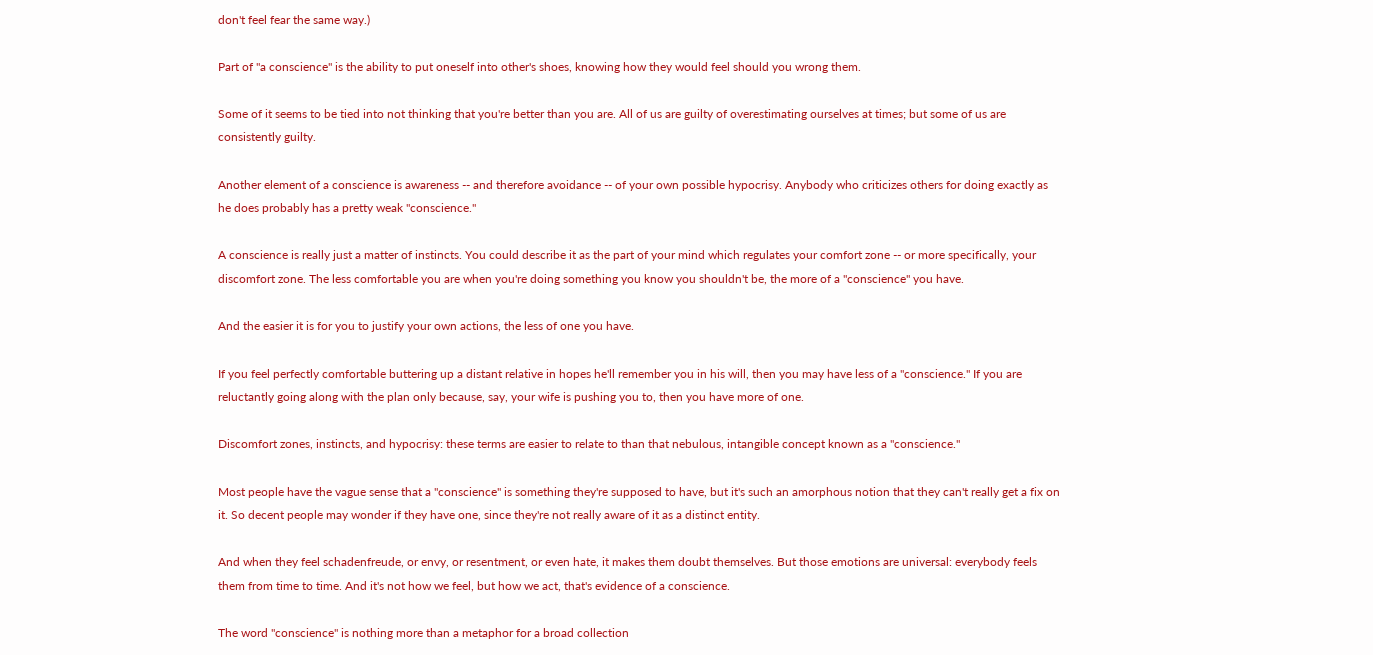don't feel fear the same way.)

Part of "a conscience" is the ability to put oneself into other's shoes, knowing how they would feel should you wrong them.

Some of it seems to be tied into not thinking that you're better than you are. All of us are guilty of overestimating ourselves at times; but some of us are consistently guilty.

Another element of a conscience is awareness -- and therefore avoidance -- of your own possible hypocrisy. Anybody who criticizes others for doing exactly as he does probably has a pretty weak "conscience."

A conscience is really just a matter of instincts. You could describe it as the part of your mind which regulates your comfort zone -- or more specifically, your discomfort zone. The less comfortable you are when you're doing something you know you shouldn't be, the more of a "conscience" you have.

And the easier it is for you to justify your own actions, the less of one you have.

If you feel perfectly comfortable buttering up a distant relative in hopes he'll remember you in his will, then you may have less of a "conscience." If you are reluctantly going along with the plan only because, say, your wife is pushing you to, then you have more of one.

Discomfort zones, instincts, and hypocrisy: these terms are easier to relate to than that nebulous, intangible concept known as a "conscience."

Most people have the vague sense that a "conscience" is something they're supposed to have, but it's such an amorphous notion that they can't really get a fix on it. So decent people may wonder if they have one, since they're not really aware of it as a distinct entity.

And when they feel schadenfreude, or envy, or resentment, or even hate, it makes them doubt themselves. But those emotions are universal: everybody feels them from time to time. And it's not how we feel, but how we act, that's evidence of a conscience.

The word "conscience" is nothing more than a metaphor for a broad collection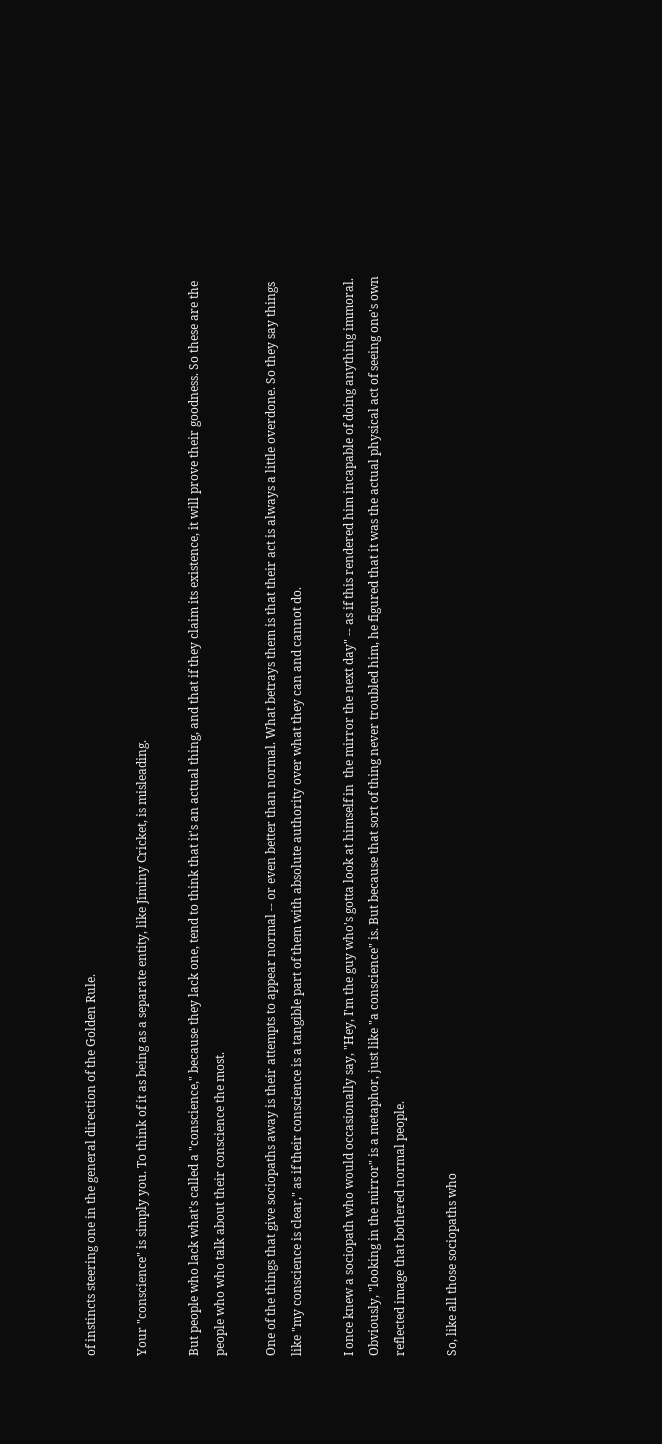of instincts steering one in the general direction of the Golden Rule.

Your "conscience" is simply you. To think of it as being as a separate entity, like Jiminy Cricket, is misleading.

But people who lack what's called a "conscience," because they lack one, tend to think that it's an actual thing, and that if they claim its existence, it will prove their goodness. So these are the people who who talk about their conscience the most.

One of the things that give sociopaths away is their attempts to appear normal -- or even better than normal. What betrays them is that their act is always a little overdone. So they say things like "my conscience is clear," as if their conscience is a tangible part of them with absolute authority over what they can and cannot do.

I once knew a sociopath who would occasionally say, "Hey, I'm the guy who's gotta look at himself in  the mirror the next day" -- as if this rendered him incapable of doing anything immoral. Obviously, "looking in the mirror" is a metaphor, just like "a conscience" is. But because that sort of thing never troubled him, he figured that it was the actual physical act of seeing one's own reflected image that bothered normal people.

So, like all those sociopaths who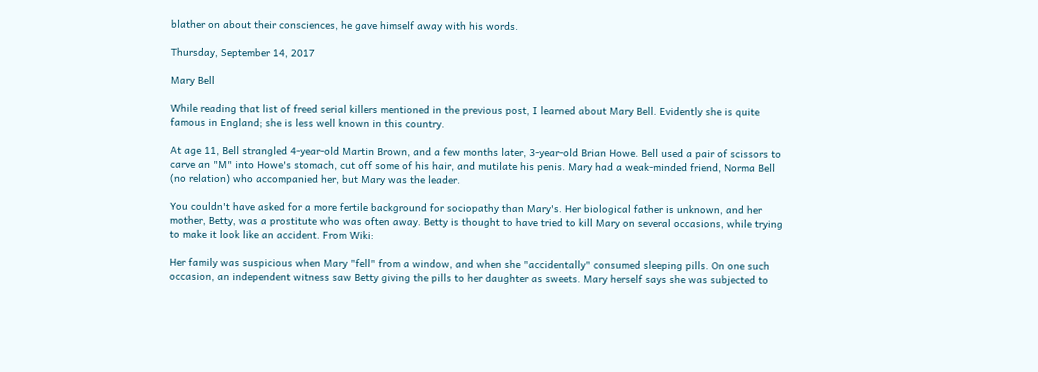blather on about their consciences, he gave himself away with his words.

Thursday, September 14, 2017

Mary Bell

While reading that list of freed serial killers mentioned in the previous post, I learned about Mary Bell. Evidently she is quite famous in England; she is less well known in this country.

At age 11, Bell strangled 4-year-old Martin Brown, and a few months later, 3-year-old Brian Howe. Bell used a pair of scissors to carve an "M" into Howe's stomach, cut off some of his hair, and mutilate his penis. Mary had a weak-minded friend, Norma Bell (no relation) who accompanied her, but Mary was the leader.

You couldn't have asked for a more fertile background for sociopathy than Mary's. Her biological father is unknown, and her mother, Betty, was a prostitute who was often away. Betty is thought to have tried to kill Mary on several occasions, while trying to make it look like an accident. From Wiki:

Her family was suspicious when Mary "fell" from a window, and when she "accidentally" consumed sleeping pills. On one such occasion, an independent witness saw Betty giving the pills to her daughter as sweets. Mary herself says she was subjected to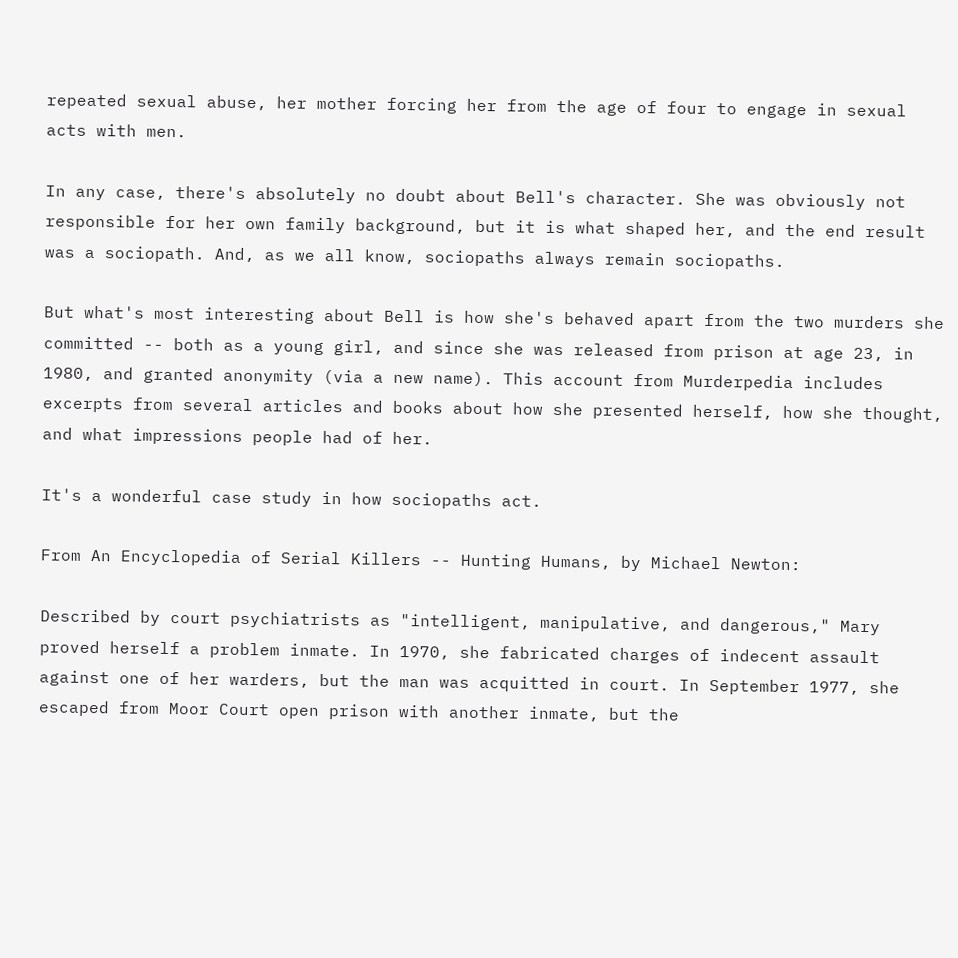repeated sexual abuse, her mother forcing her from the age of four to engage in sexual acts with men.

In any case, there's absolutely no doubt about Bell's character. She was obviously not responsible for her own family background, but it is what shaped her, and the end result was a sociopath. And, as we all know, sociopaths always remain sociopaths.

But what's most interesting about Bell is how she's behaved apart from the two murders she committed -- both as a young girl, and since she was released from prison at age 23, in 1980, and granted anonymity (via a new name). This account from Murderpedia includes excerpts from several articles and books about how she presented herself, how she thought, and what impressions people had of her.

It's a wonderful case study in how sociopaths act.

From An Encyclopedia of Serial Killers -- Hunting Humans, by Michael Newton:

Described by court psychiatrists as "intelligent, manipulative, and dangerous," Mary proved herself a problem inmate. In 1970, she fabricated charges of indecent assault against one of her warders, but the man was acquitted in court. In September 1977, she escaped from Moor Court open prison with another inmate, but the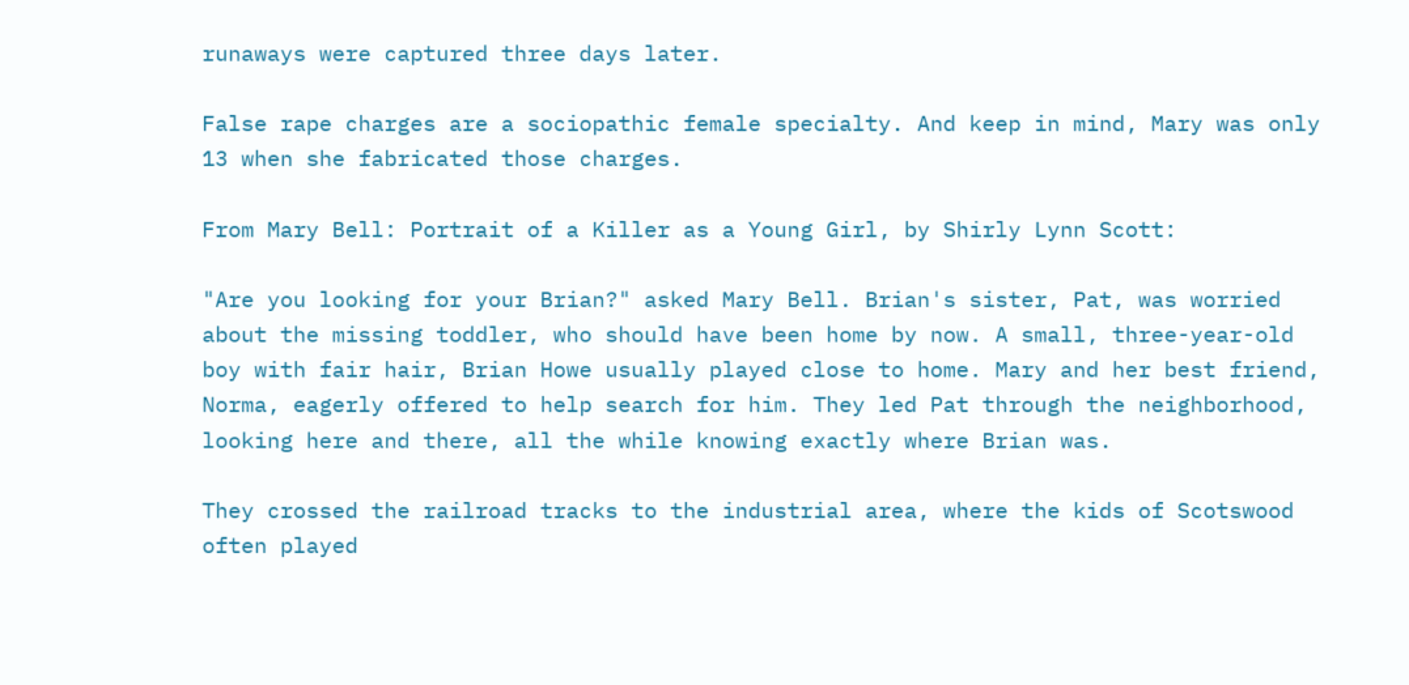runaways were captured three days later.

False rape charges are a sociopathic female specialty. And keep in mind, Mary was only 13 when she fabricated those charges.

From Mary Bell: Portrait of a Killer as a Young Girl, by Shirly Lynn Scott:

"Are you looking for your Brian?" asked Mary Bell. Brian's sister, Pat, was worried about the missing toddler, who should have been home by now. A small, three-year-old boy with fair hair, Brian Howe usually played close to home. Mary and her best friend, Norma, eagerly offered to help search for him. They led Pat through the neighborhood, looking here and there, all the while knowing exactly where Brian was.

They crossed the railroad tracks to the industrial area, where the kids of Scotswood often played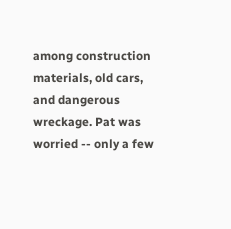among construction materials, old cars, and dangerous wreckage. Pat was worried -- only a few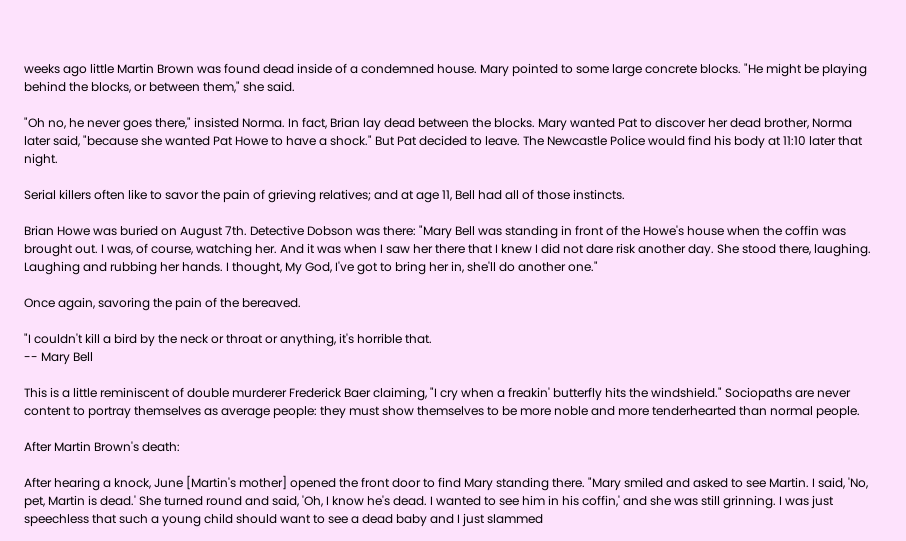weeks ago little Martin Brown was found dead inside of a condemned house. Mary pointed to some large concrete blocks. "He might be playing behind the blocks, or between them," she said.

"Oh no, he never goes there," insisted Norma. In fact, Brian lay dead between the blocks. Mary wanted Pat to discover her dead brother, Norma later said, "because she wanted Pat Howe to have a shock." But Pat decided to leave. The Newcastle Police would find his body at 11:10 later that night.

Serial killers often like to savor the pain of grieving relatives; and at age 11, Bell had all of those instincts.

Brian Howe was buried on August 7th. Detective Dobson was there: "Mary Bell was standing in front of the Howe's house when the coffin was brought out. I was, of course, watching her. And it was when I saw her there that I knew I did not dare risk another day. She stood there, laughing. Laughing and rubbing her hands. I thought, My God, I've got to bring her in, she'll do another one."

Once again, savoring the pain of the bereaved.

"I couldn't kill a bird by the neck or throat or anything, it's horrible that.
-- Mary Bell

This is a little reminiscent of double murderer Frederick Baer claiming, "I cry when a freakin' butterfly hits the windshield." Sociopaths are never content to portray themselves as average people: they must show themselves to be more noble and more tenderhearted than normal people.

After Martin Brown's death:

After hearing a knock, June [Martin's mother] opened the front door to find Mary standing there. "Mary smiled and asked to see Martin. I said, 'No, pet, Martin is dead.' She turned round and said, 'Oh, I know he's dead. I wanted to see him in his coffin,' and she was still grinning. I was just speechless that such a young child should want to see a dead baby and I just slammed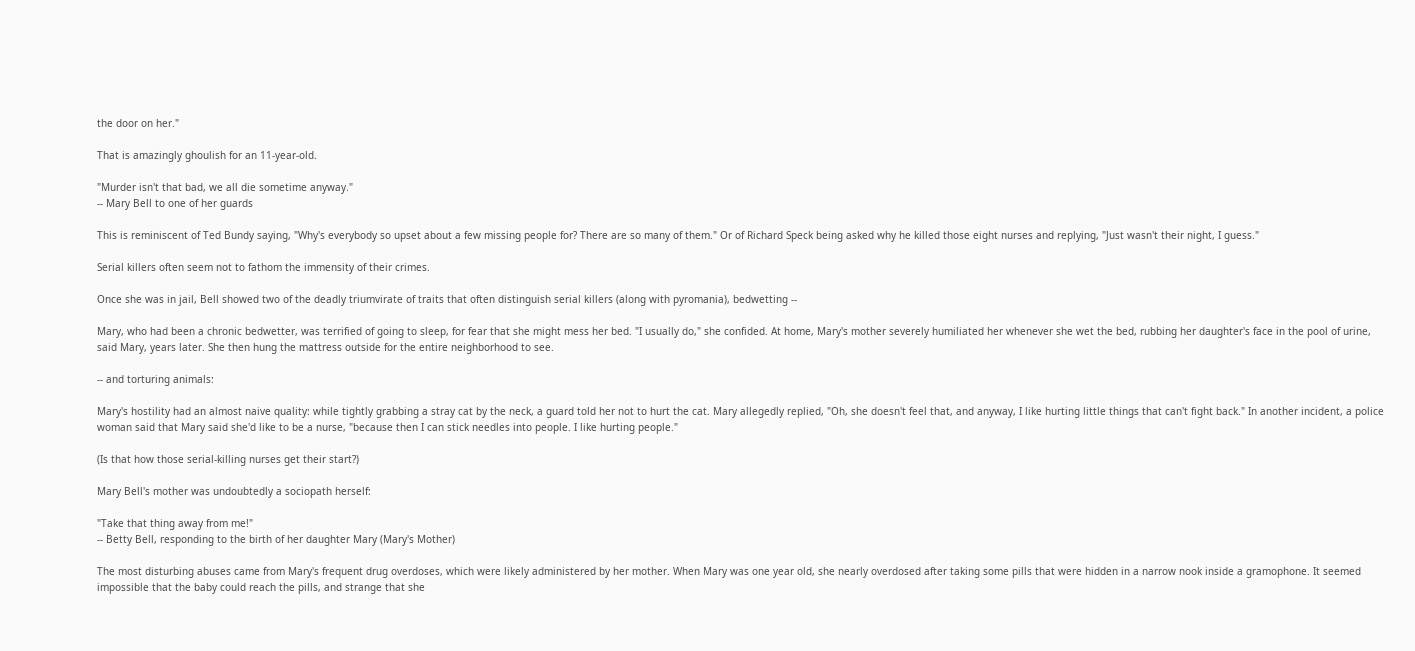the door on her."

That is amazingly ghoulish for an 11-year-old.

"Murder isn't that bad, we all die sometime anyway."
-- Mary Bell to one of her guards

This is reminiscent of Ted Bundy saying, "Why's everybody so upset about a few missing people for? There are so many of them." Or of Richard Speck being asked why he killed those eight nurses and replying, "Just wasn't their night, I guess."

Serial killers often seem not to fathom the immensity of their crimes.

Once she was in jail, Bell showed two of the deadly triumvirate of traits that often distinguish serial killers (along with pyromania), bedwetting --

Mary, who had been a chronic bedwetter, was terrified of going to sleep, for fear that she might mess her bed. "I usually do," she confided. At home, Mary's mother severely humiliated her whenever she wet the bed, rubbing her daughter's face in the pool of urine, said Mary, years later. She then hung the mattress outside for the entire neighborhood to see.

-- and torturing animals:

Mary's hostility had an almost naive quality: while tightly grabbing a stray cat by the neck, a guard told her not to hurt the cat. Mary allegedly replied, "Oh, she doesn't feel that, and anyway, I like hurting little things that can't fight back." In another incident, a police woman said that Mary said she'd like to be a nurse, "because then I can stick needles into people. I like hurting people."

(Is that how those serial-killing nurses get their start?)

Mary Bell's mother was undoubtedly a sociopath herself:

"Take that thing away from me!"
-- Betty Bell, responding to the birth of her daughter Mary (Mary's Mother)

The most disturbing abuses came from Mary's frequent drug overdoses, which were likely administered by her mother. When Mary was one year old, she nearly overdosed after taking some pills that were hidden in a narrow nook inside a gramophone. It seemed impossible that the baby could reach the pills, and strange that she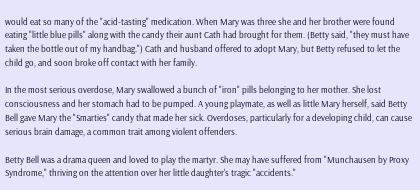would eat so many of the "acid-tasting" medication. When Mary was three she and her brother were found eating "little blue pills" along with the candy their aunt Cath had brought for them. (Betty said, "they must have taken the bottle out of my handbag.") Cath and husband offered to adopt Mary, but Betty refused to let the child go, and soon broke off contact with her family.

In the most serious overdose, Mary swallowed a bunch of "iron" pills belonging to her mother. She lost consciousness and her stomach had to be pumped. A young playmate, as well as little Mary herself, said Betty Bell gave Mary the "Smarties" candy that made her sick. Overdoses, particularly for a developing child, can cause serious brain damage, a common trait among violent offenders.

Betty Bell was a drama queen and loved to play the martyr. She may have suffered from "Munchausen by Proxy Syndrome," thriving on the attention over her little daughter's tragic "accidents."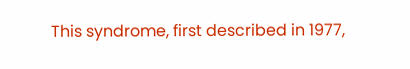This syndrome, first described in 1977,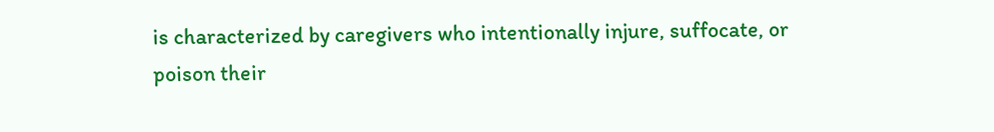is characterized by caregivers who intentionally injure, suffocate, or poison their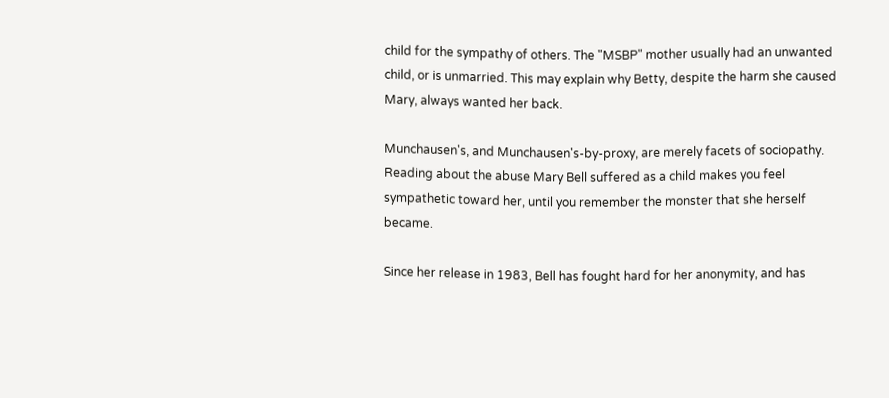child for the sympathy of others. The "MSBP" mother usually had an unwanted child, or is unmarried. This may explain why Betty, despite the harm she caused Mary, always wanted her back.

Munchausen's, and Munchausen's-by-proxy, are merely facets of sociopathy. Reading about the abuse Mary Bell suffered as a child makes you feel sympathetic toward her, until you remember the monster that she herself became.

Since her release in 1983, Bell has fought hard for her anonymity, and has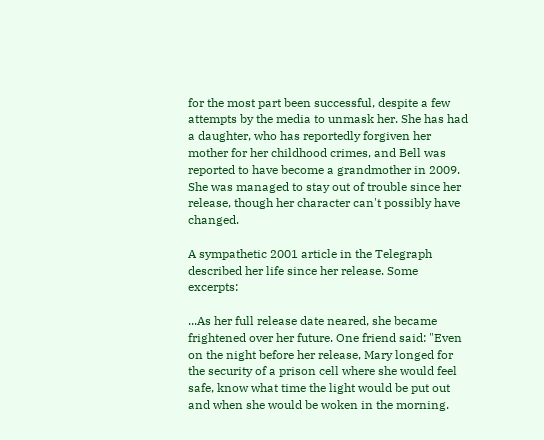for the most part been successful, despite a few attempts by the media to unmask her. She has had a daughter, who has reportedly forgiven her mother for her childhood crimes, and Bell was reported to have become a grandmother in 2009. She was managed to stay out of trouble since her release, though her character can't possibly have changed.

A sympathetic 2001 article in the Telegraph described her life since her release. Some excerpts:

...As her full release date neared, she became frightened over her future. One friend said: "Even on the night before her release, Mary longed for the security of a prison cell where she would feel safe, know what time the light would be put out and when she would be woken in the morning.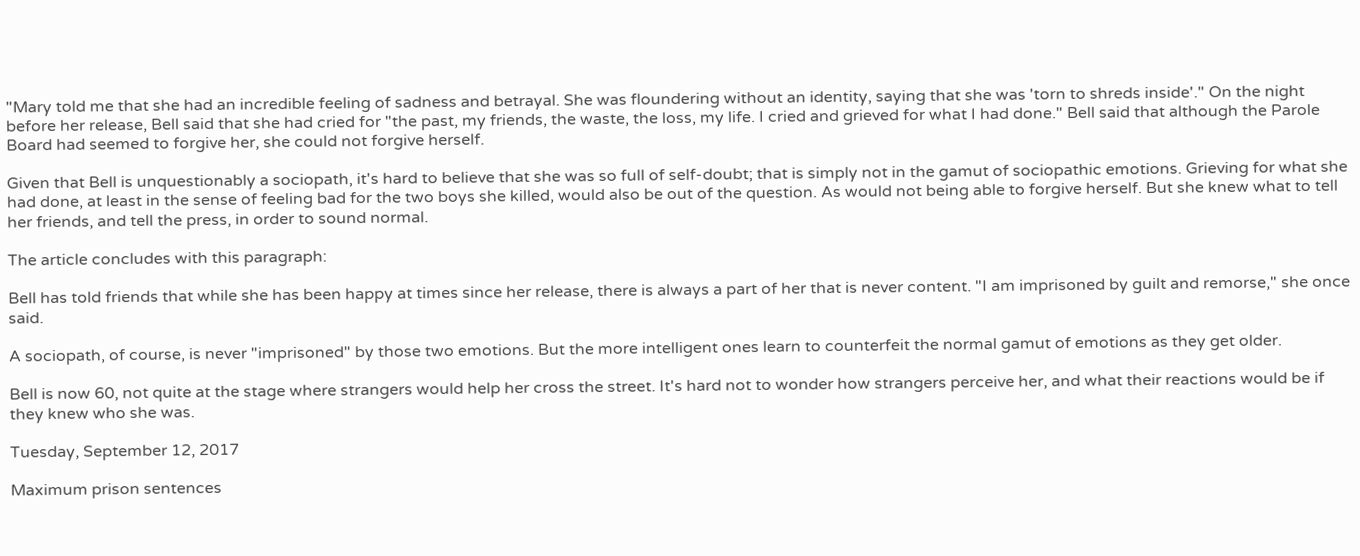"Mary told me that she had an incredible feeling of sadness and betrayal. She was floundering without an identity, saying that she was 'torn to shreds inside'." On the night before her release, Bell said that she had cried for "the past, my friends, the waste, the loss, my life. I cried and grieved for what I had done." Bell said that although the Parole Board had seemed to forgive her, she could not forgive herself.

Given that Bell is unquestionably a sociopath, it's hard to believe that she was so full of self-doubt; that is simply not in the gamut of sociopathic emotions. Grieving for what she had done, at least in the sense of feeling bad for the two boys she killed, would also be out of the question. As would not being able to forgive herself. But she knew what to tell her friends, and tell the press, in order to sound normal.

The article concludes with this paragraph:

Bell has told friends that while she has been happy at times since her release, there is always a part of her that is never content. "I am imprisoned by guilt and remorse," she once said.

A sociopath, of course, is never "imprisoned" by those two emotions. But the more intelligent ones learn to counterfeit the normal gamut of emotions as they get older.

Bell is now 60, not quite at the stage where strangers would help her cross the street. It's hard not to wonder how strangers perceive her, and what their reactions would be if they knew who she was.

Tuesday, September 12, 2017

Maximum prison sentences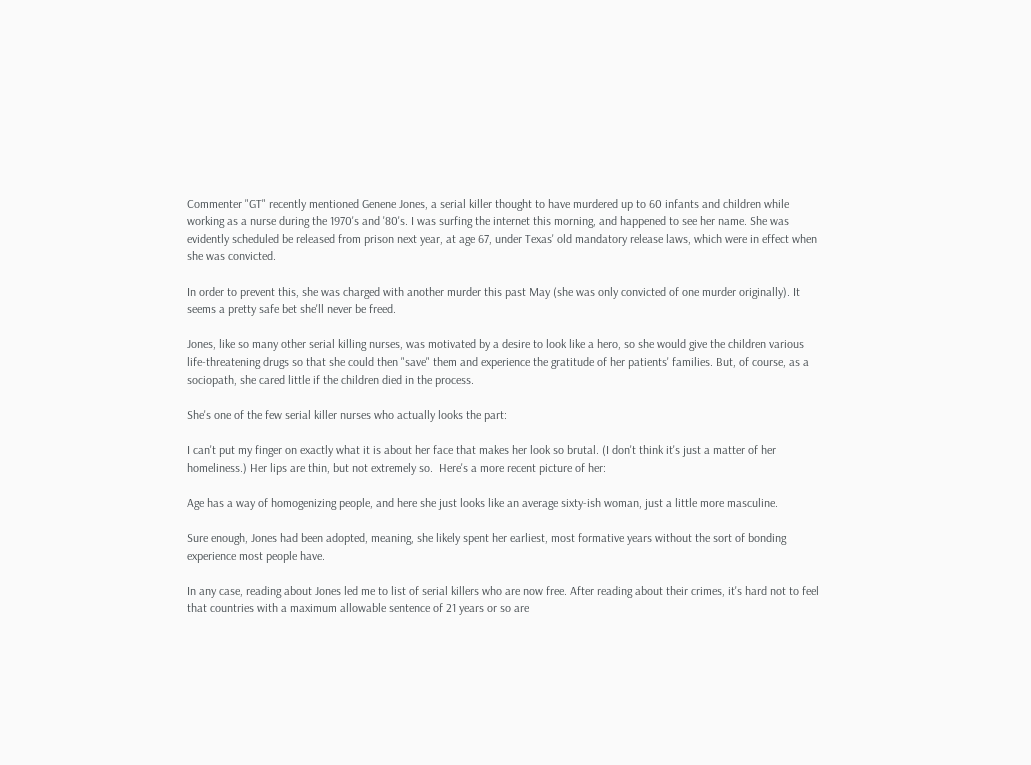Commenter "GT" recently mentioned Genene Jones, a serial killer thought to have murdered up to 60 infants and children while working as a nurse during the 1970's and '80's. I was surfing the internet this morning, and happened to see her name. She was evidently scheduled be released from prison next year, at age 67, under Texas' old mandatory release laws, which were in effect when she was convicted.

In order to prevent this, she was charged with another murder this past May (she was only convicted of one murder originally). It seems a pretty safe bet she'll never be freed.

Jones, like so many other serial killing nurses, was motivated by a desire to look like a hero, so she would give the children various life-threatening drugs so that she could then "save" them and experience the gratitude of her patients' families. But, of course, as a sociopath, she cared little if the children died in the process.

She's one of the few serial killer nurses who actually looks the part:

I can't put my finger on exactly what it is about her face that makes her look so brutal. (I don't think it's just a matter of her homeliness.) Her lips are thin, but not extremely so.  Here's a more recent picture of her:

Age has a way of homogenizing people, and here she just looks like an average sixty-ish woman, just a little more masculine.

Sure enough, Jones had been adopted, meaning, she likely spent her earliest, most formative years without the sort of bonding experience most people have.

In any case, reading about Jones led me to list of serial killers who are now free. After reading about their crimes, it's hard not to feel that countries with a maximum allowable sentence of 21 years or so are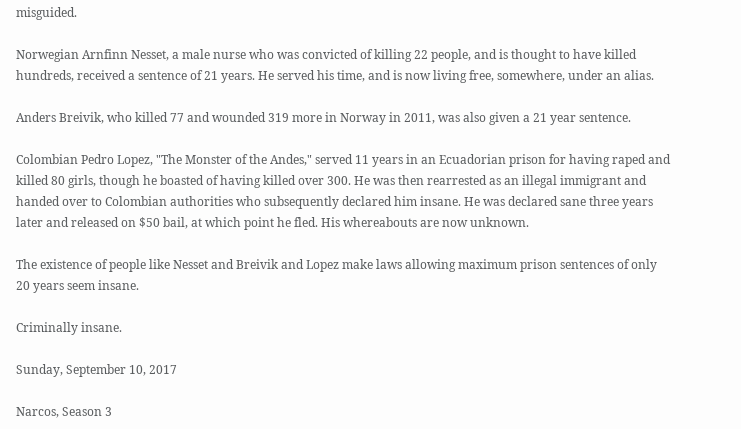misguided.

Norwegian Arnfinn Nesset, a male nurse who was convicted of killing 22 people, and is thought to have killed hundreds, received a sentence of 21 years. He served his time, and is now living free, somewhere, under an alias.

Anders Breivik, who killed 77 and wounded 319 more in Norway in 2011, was also given a 21 year sentence.

Colombian Pedro Lopez, "The Monster of the Andes," served 11 years in an Ecuadorian prison for having raped and killed 80 girls, though he boasted of having killed over 300. He was then rearrested as an illegal immigrant and handed over to Colombian authorities who subsequently declared him insane. He was declared sane three years later and released on $50 bail, at which point he fled. His whereabouts are now unknown.

The existence of people like Nesset and Breivik and Lopez make laws allowing maximum prison sentences of only 20 years seem insane.

Criminally insane.

Sunday, September 10, 2017

Narcos, Season 3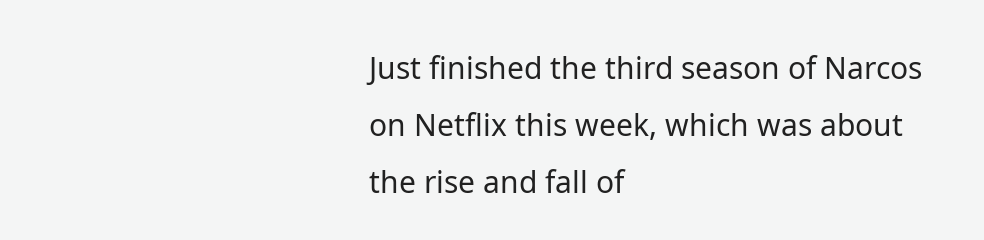Just finished the third season of Narcos on Netflix this week, which was about the rise and fall of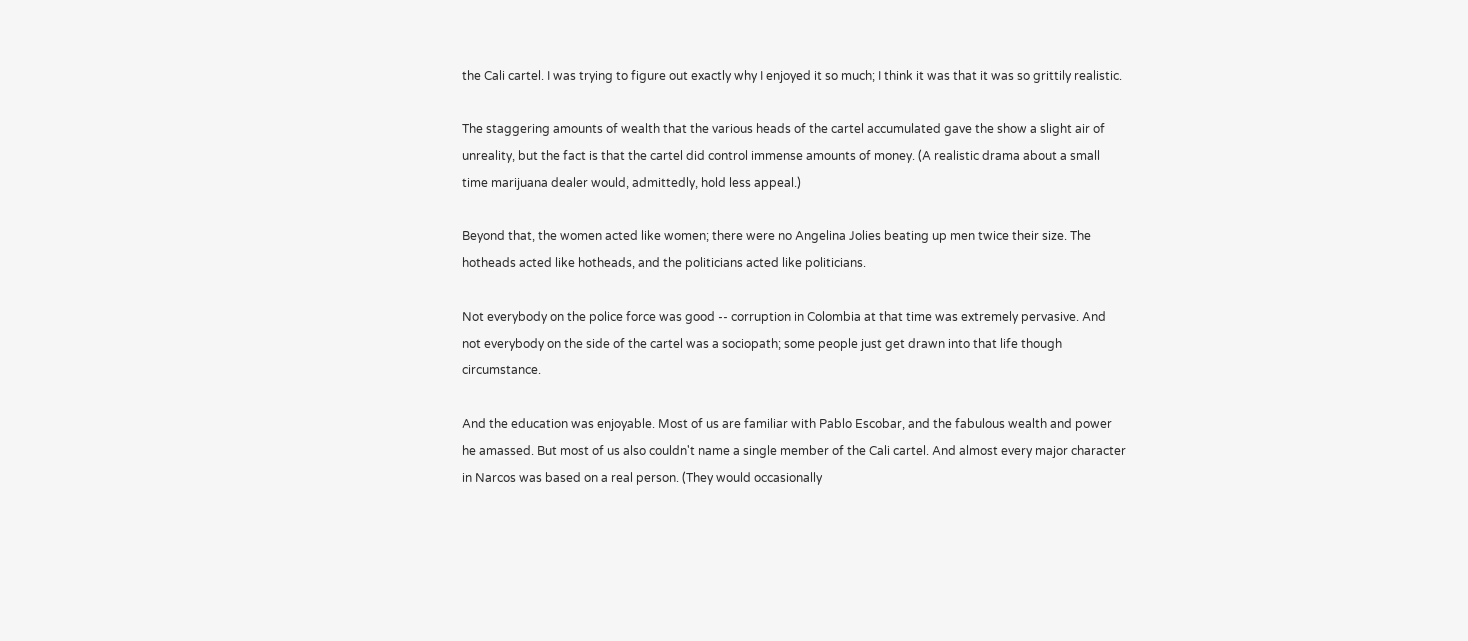the Cali cartel. I was trying to figure out exactly why I enjoyed it so much; I think it was that it was so grittily realistic.

The staggering amounts of wealth that the various heads of the cartel accumulated gave the show a slight air of unreality, but the fact is that the cartel did control immense amounts of money. (A realistic drama about a small time marijuana dealer would, admittedly, hold less appeal.)

Beyond that, the women acted like women; there were no Angelina Jolies beating up men twice their size. The hotheads acted like hotheads, and the politicians acted like politicians.

Not everybody on the police force was good -- corruption in Colombia at that time was extremely pervasive. And not everybody on the side of the cartel was a sociopath; some people just get drawn into that life though circumstance.

And the education was enjoyable. Most of us are familiar with Pablo Escobar, and the fabulous wealth and power he amassed. But most of us also couldn't name a single member of the Cali cartel. And almost every major character in Narcos was based on a real person. (They would occasionally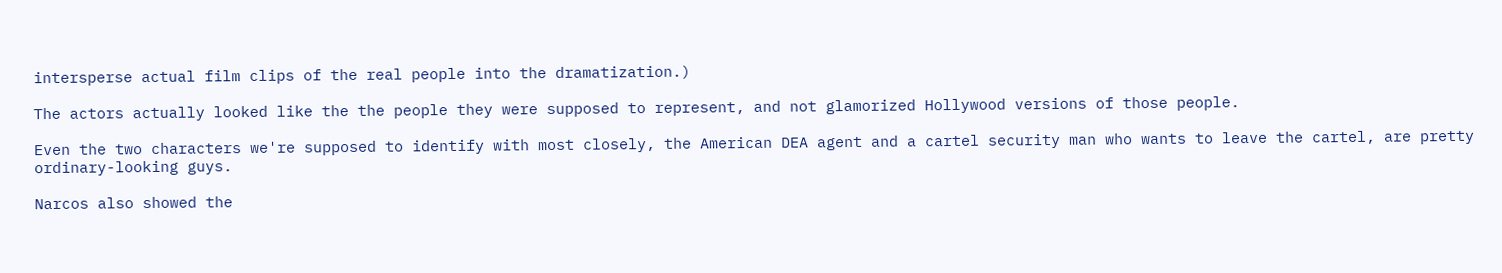intersperse actual film clips of the real people into the dramatization.)

The actors actually looked like the the people they were supposed to represent, and not glamorized Hollywood versions of those people.

Even the two characters we're supposed to identify with most closely, the American DEA agent and a cartel security man who wants to leave the cartel, are pretty ordinary-looking guys.

Narcos also showed the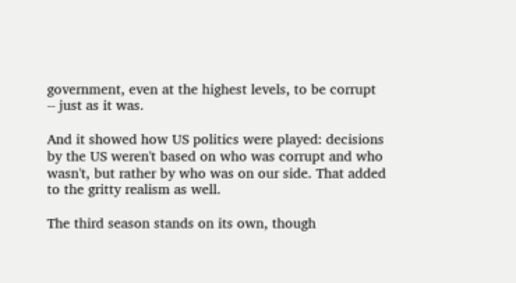government, even at the highest levels, to be corrupt -- just as it was.

And it showed how US politics were played: decisions by the US weren't based on who was corrupt and who wasn't, but rather by who was on our side. That added to the gritty realism as well.

The third season stands on its own, though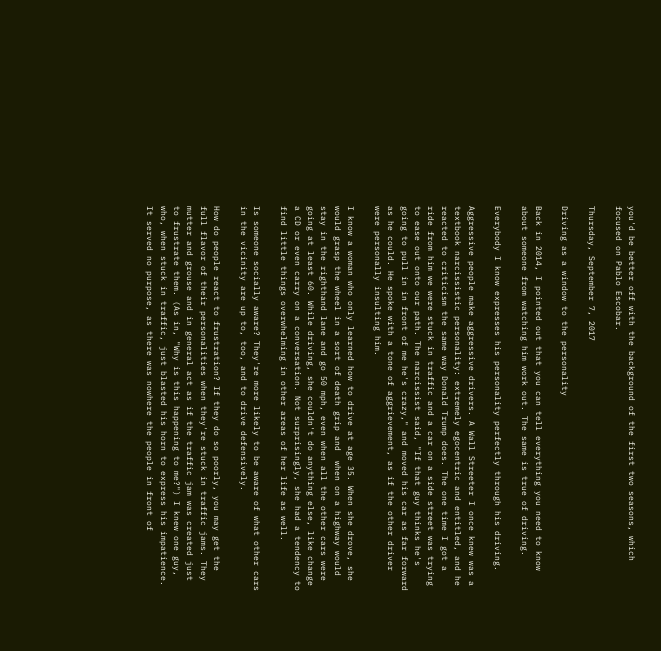you'd be better off with the background of the first two seasons, which focused on Pablo Escobar.

Thursday, September 7, 2017

Driving as a window to the personality

Back in 2014, I pointed out that you can tell everything you need to know about someone from watching him work out. The same is true of driving.

Everybody I know expresses his personality perfectly through his driving.

Aggressive people make aggressive drivers. A Wall Streeter I once knew was a textbook narcissistic personality: extremely egocentric and entitled, and he reacted to criticism the same way Donald Trump does. The one time I got a ride from him we were stuck in traffic and a car on a side street was trying to ease out onto our path. The narcissist said, "If that guy thinks he's going to pull in in front of me he's crazy," and moved his car as far forward as he could. He spoke with a tone of aggrievement, as if the other driver were personally insulting him.

I know a woman who only learned how to drive at age 35. When she drove, she would grasp the wheel in a sort of death grip and  when on a highway would stay in the righthand lane and go 50 mph, even when all the other cars were going at least 60. While driving, she couldn't do anything else, like change a CD or even carry on a conversation. Not surprisingly, she had a tendency to find little things overwhelming in other areas of her life as well.

Is someone socially aware? They're more likely to be aware of what other cars in the vicinity are up to, too, and to drive defensively.

How do people react to frustration? If they do so poorly, you may get the full flavor of their personalities when they're stuck in traffic jams. They mutter and grouse and in general act as if the traffic jam was created just to frustrate them. (As in, "Why is this happening to me?") I knew one guy, who, when stuck in traffic, just blasted his horn to express his impatience. It served no purpose, as there was nowhere the people in front of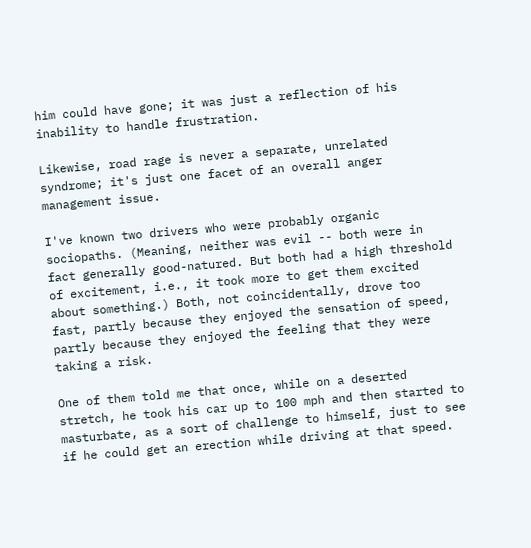him could have gone; it was just a reflection of his inability to handle frustration.

Likewise, road rage is never a separate, unrelated syndrome; it's just one facet of an overall anger management issue.

I've known two drivers who were probably organic sociopaths. (Meaning, neither was evil -- both were in fact generally good-natured. But both had a high threshold of excitement, i.e., it took more to get them excited about something.) Both, not coincidentally, drove too fast, partly because they enjoyed the sensation of speed, partly because they enjoyed the feeling that they were taking a risk.

One of them told me that once, while on a deserted stretch, he took his car up to 100 mph and then started to masturbate, as a sort of challenge to himself, just to see if he could get an erection while driving at that speed.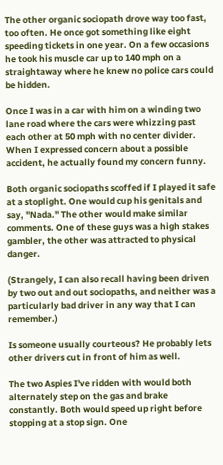The other organic sociopath drove way too fast, too often. He once got something like eight speeding tickets in one year. On a few occasions he took his muscle car up to 140 mph on a straightaway where he knew no police cars could be hidden.

Once I was in a car with him on a winding two lane road where the cars were whizzing past each other at 50 mph with no center divider. When I expressed concern about a possible accident, he actually found my concern funny.

Both organic sociopaths scoffed if I played it safe at a stoplight. One would cup his genitals and say, "Nada." The other would make similar comments. One of these guys was a high stakes gambler, the other was attracted to physical danger.

(Strangely, I can also recall having been driven by two out and out sociopaths, and neither was a particularly bad driver in any way that I can remember.)

Is someone usually courteous? He probably lets other drivers cut in front of him as well.

The two Aspies I've ridden with would both alternately step on the gas and brake constantly. Both would speed up right before stopping at a stop sign. One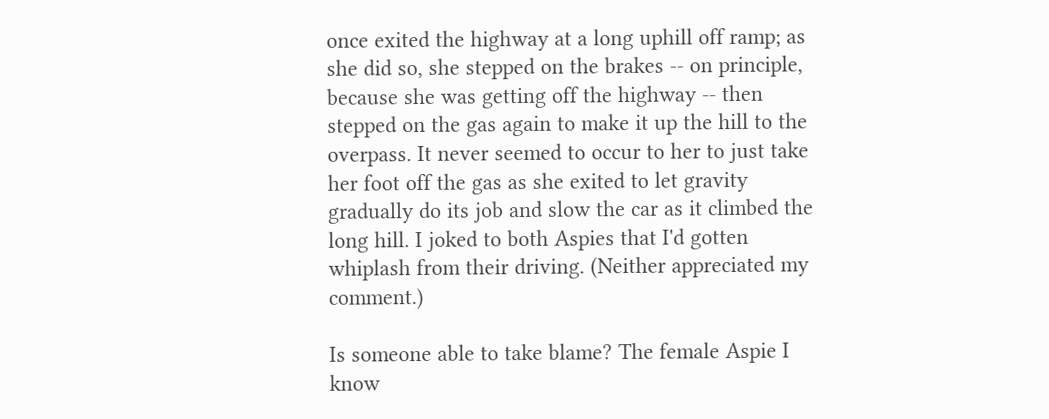once exited the highway at a long uphill off ramp; as she did so, she stepped on the brakes -- on principle, because she was getting off the highway -- then stepped on the gas again to make it up the hill to the overpass. It never seemed to occur to her to just take her foot off the gas as she exited to let gravity gradually do its job and slow the car as it climbed the long hill. I joked to both Aspies that I'd gotten whiplash from their driving. (Neither appreciated my comment.)

Is someone able to take blame? The female Aspie I know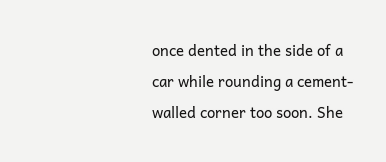once dented in the side of a car while rounding a cement-walled corner too soon. She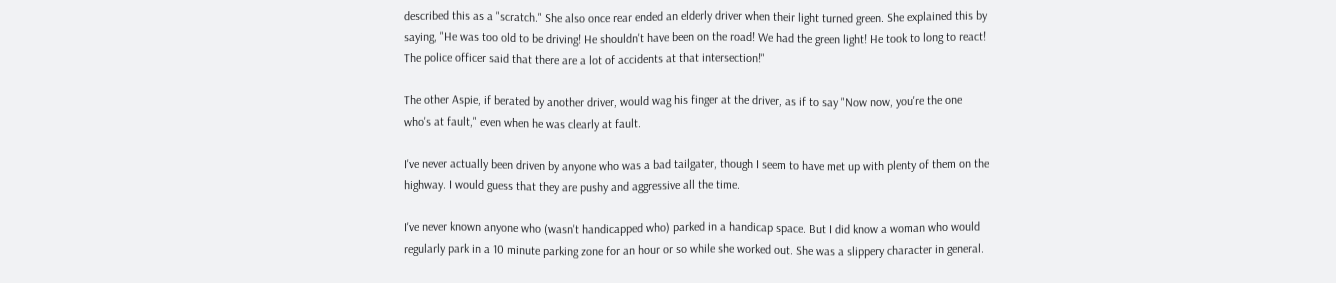described this as a "scratch." She also once rear ended an elderly driver when their light turned green. She explained this by saying, "He was too old to be driving! He shouldn't have been on the road! We had the green light! He took to long to react! The police officer said that there are a lot of accidents at that intersection!"

The other Aspie, if berated by another driver, would wag his finger at the driver, as if to say "Now now, you're the one who's at fault," even when he was clearly at fault.

I've never actually been driven by anyone who was a bad tailgater, though I seem to have met up with plenty of them on the highway. I would guess that they are pushy and aggressive all the time.

I've never known anyone who (wasn't handicapped who) parked in a handicap space. But I did know a woman who would regularly park in a 10 minute parking zone for an hour or so while she worked out. She was a slippery character in general.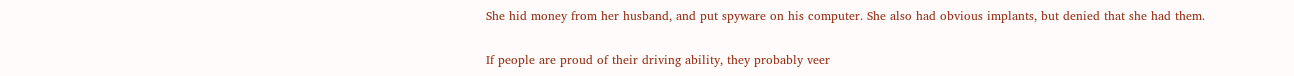She hid money from her husband, and put spyware on his computer. She also had obvious implants, but denied that she had them.

If people are proud of their driving ability, they probably veer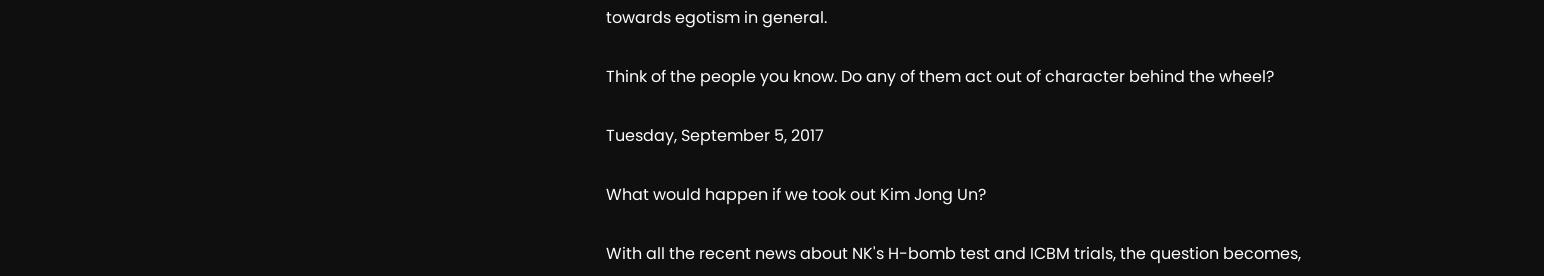towards egotism in general.

Think of the people you know. Do any of them act out of character behind the wheel?

Tuesday, September 5, 2017

What would happen if we took out Kim Jong Un?

With all the recent news about NK's H-bomb test and ICBM trials, the question becomes,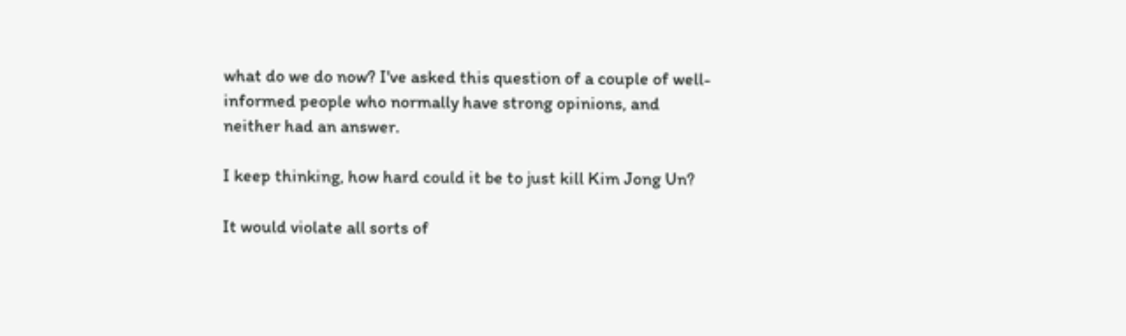what do we do now? I've asked this question of a couple of well-informed people who normally have strong opinions, and neither had an answer.

I keep thinking, how hard could it be to just kill Kim Jong Un?

It would violate all sorts of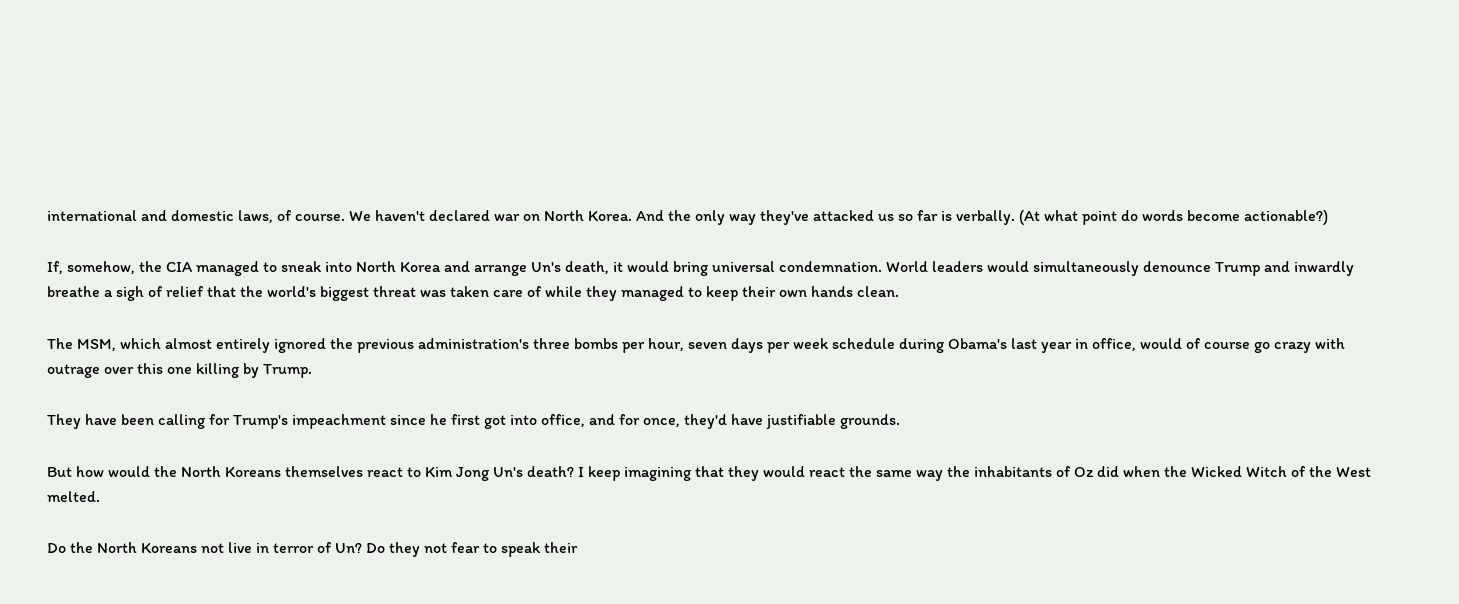international and domestic laws, of course. We haven't declared war on North Korea. And the only way they've attacked us so far is verbally. (At what point do words become actionable?)

If, somehow, the CIA managed to sneak into North Korea and arrange Un's death, it would bring universal condemnation. World leaders would simultaneously denounce Trump and inwardly breathe a sigh of relief that the world's biggest threat was taken care of while they managed to keep their own hands clean.

The MSM, which almost entirely ignored the previous administration's three bombs per hour, seven days per week schedule during Obama's last year in office, would of course go crazy with outrage over this one killing by Trump.

They have been calling for Trump's impeachment since he first got into office, and for once, they'd have justifiable grounds.

But how would the North Koreans themselves react to Kim Jong Un's death? I keep imagining that they would react the same way the inhabitants of Oz did when the Wicked Witch of the West melted.

Do the North Koreans not live in terror of Un? Do they not fear to speak their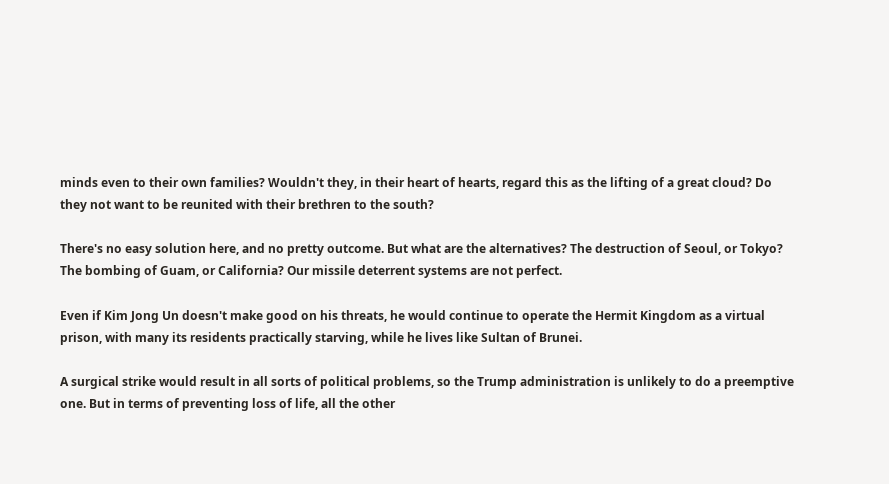minds even to their own families? Wouldn't they, in their heart of hearts, regard this as the lifting of a great cloud? Do they not want to be reunited with their brethren to the south?

There's no easy solution here, and no pretty outcome. But what are the alternatives? The destruction of Seoul, or Tokyo? The bombing of Guam, or California? Our missile deterrent systems are not perfect.

Even if Kim Jong Un doesn't make good on his threats, he would continue to operate the Hermit Kingdom as a virtual prison, with many its residents practically starving, while he lives like Sultan of Brunei.

A surgical strike would result in all sorts of political problems, so the Trump administration is unlikely to do a preemptive one. But in terms of preventing loss of life, all the other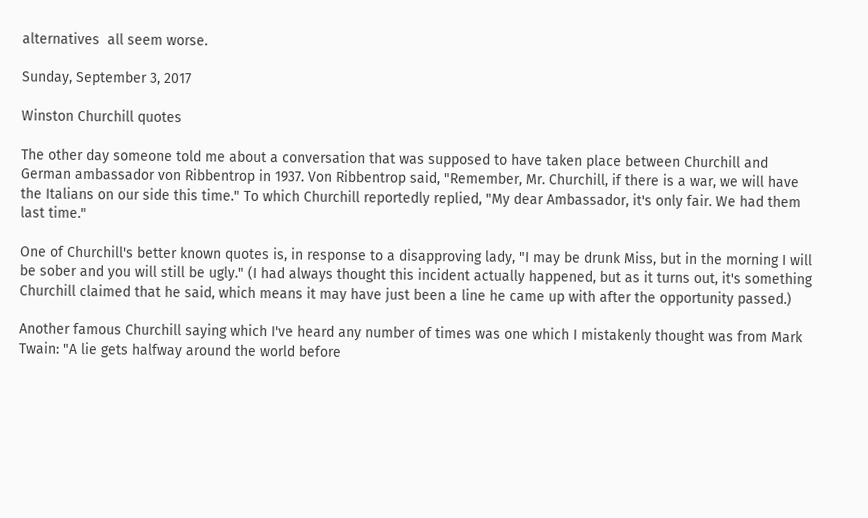alternatives  all seem worse.

Sunday, September 3, 2017

Winston Churchill quotes

The other day someone told me about a conversation that was supposed to have taken place between Churchill and German ambassador von Ribbentrop in 1937. Von Ribbentrop said, "Remember, Mr. Churchill, if there is a war, we will have the Italians on our side this time." To which Churchill reportedly replied, "My dear Ambassador, it's only fair. We had them last time."

One of Churchill's better known quotes is, in response to a disapproving lady, "I may be drunk Miss, but in the morning I will be sober and you will still be ugly." (I had always thought this incident actually happened, but as it turns out, it's something Churchill claimed that he said, which means it may have just been a line he came up with after the opportunity passed.)

Another famous Churchill saying which I've heard any number of times was one which I mistakenly thought was from Mark Twain: "A lie gets halfway around the world before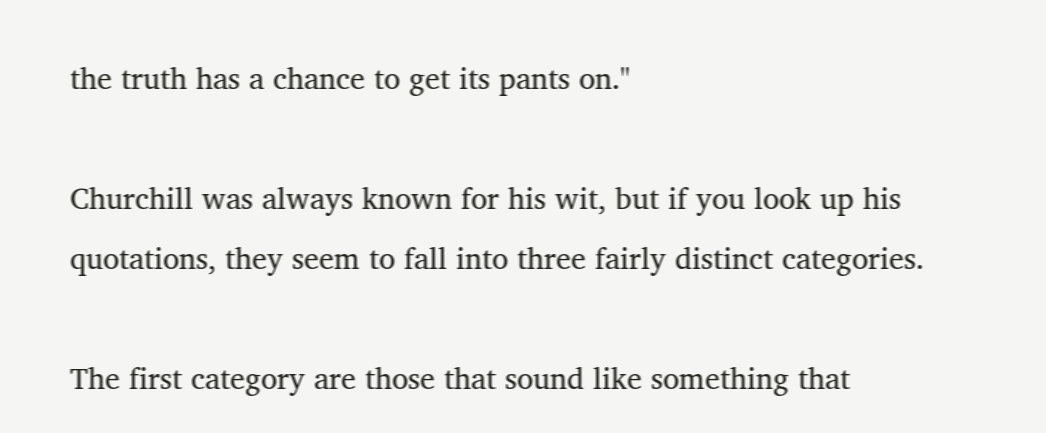the truth has a chance to get its pants on."

Churchill was always known for his wit, but if you look up his quotations, they seem to fall into three fairly distinct categories.

The first category are those that sound like something that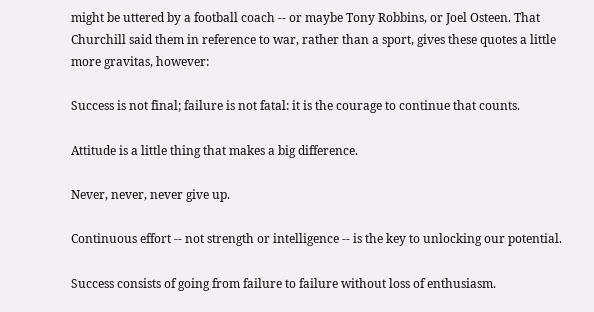might be uttered by a football coach -- or maybe Tony Robbins, or Joel Osteen. That Churchill said them in reference to war, rather than a sport, gives these quotes a little more gravitas, however:

Success is not final; failure is not fatal: it is the courage to continue that counts.

Attitude is a little thing that makes a big difference.

Never, never, never give up.

Continuous effort -- not strength or intelligence -- is the key to unlocking our potential.

Success consists of going from failure to failure without loss of enthusiasm.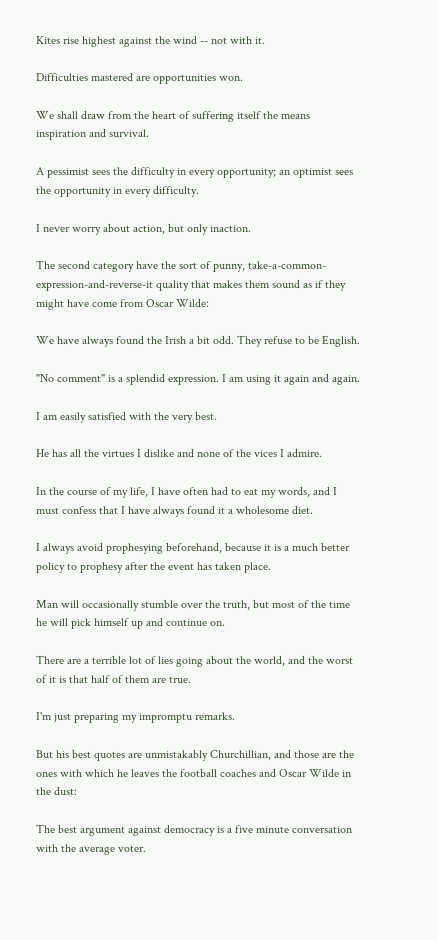Kites rise highest against the wind -- not with it.

Difficulties mastered are opportunities won.

We shall draw from the heart of suffering itself the means inspiration and survival.

A pessimist sees the difficulty in every opportunity; an optimist sees the opportunity in every difficulty.

I never worry about action, but only inaction.

The second category have the sort of punny, take-a-common-expression-and-reverse-it quality that makes them sound as if they might have come from Oscar Wilde:

We have always found the Irish a bit odd. They refuse to be English.

"No comment" is a splendid expression. I am using it again and again.

I am easily satisfied with the very best.

He has all the virtues I dislike and none of the vices I admire.

In the course of my life, I have often had to eat my words, and I must confess that I have always found it a wholesome diet.

I always avoid prophesying beforehand, because it is a much better policy to prophesy after the event has taken place.

Man will occasionally stumble over the truth, but most of the time he will pick himself up and continue on.

There are a terrible lot of lies going about the world, and the worst of it is that half of them are true.

I'm just preparing my impromptu remarks.

But his best quotes are unmistakably Churchillian, and those are the ones with which he leaves the football coaches and Oscar Wilde in the dust:

The best argument against democracy is a five minute conversation with the average voter.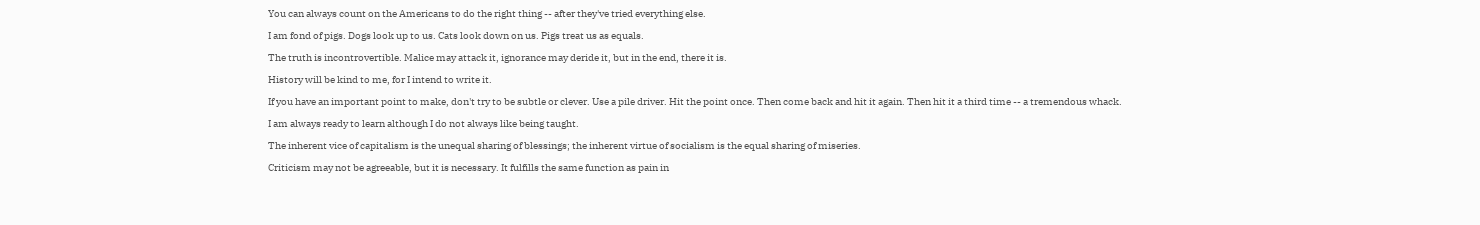You can always count on the Americans to do the right thing -- after they've tried everything else.

I am fond of pigs. Dogs look up to us. Cats look down on us. Pigs treat us as equals.

The truth is incontrovertible. Malice may attack it, ignorance may deride it, but in the end, there it is.

History will be kind to me, for I intend to write it.

If you have an important point to make, don't try to be subtle or clever. Use a pile driver. Hit the point once. Then come back and hit it again. Then hit it a third time -- a tremendous whack.

I am always ready to learn although I do not always like being taught.

The inherent vice of capitalism is the unequal sharing of blessings; the inherent virtue of socialism is the equal sharing of miseries.

Criticism may not be agreeable, but it is necessary. It fulfills the same function as pain in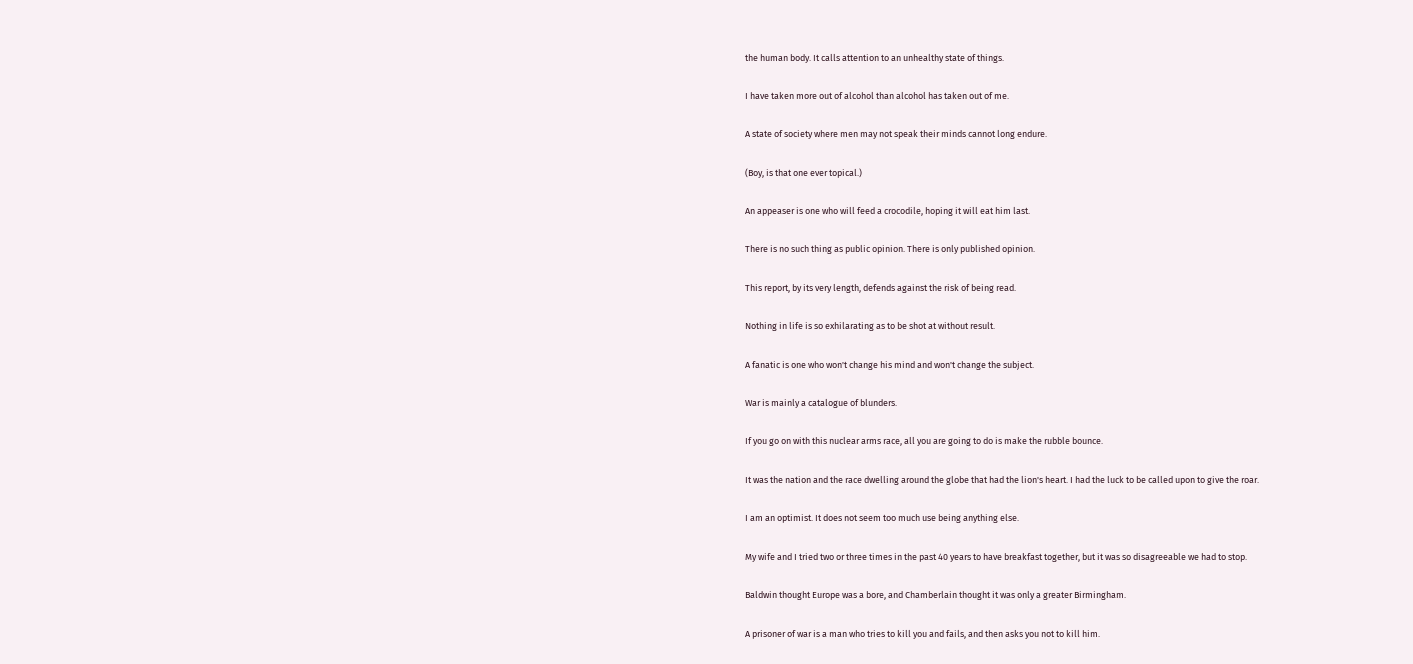the human body. It calls attention to an unhealthy state of things.

I have taken more out of alcohol than alcohol has taken out of me.

A state of society where men may not speak their minds cannot long endure.

(Boy, is that one ever topical.)

An appeaser is one who will feed a crocodile, hoping it will eat him last.

There is no such thing as public opinion. There is only published opinion.

This report, by its very length, defends against the risk of being read.

Nothing in life is so exhilarating as to be shot at without result.

A fanatic is one who won't change his mind and won't change the subject.

War is mainly a catalogue of blunders.

If you go on with this nuclear arms race, all you are going to do is make the rubble bounce.

It was the nation and the race dwelling around the globe that had the lion's heart. I had the luck to be called upon to give the roar.

I am an optimist. It does not seem too much use being anything else.

My wife and I tried two or three times in the past 40 years to have breakfast together, but it was so disagreeable we had to stop.

Baldwin thought Europe was a bore, and Chamberlain thought it was only a greater Birmingham.

A prisoner of war is a man who tries to kill you and fails, and then asks you not to kill him.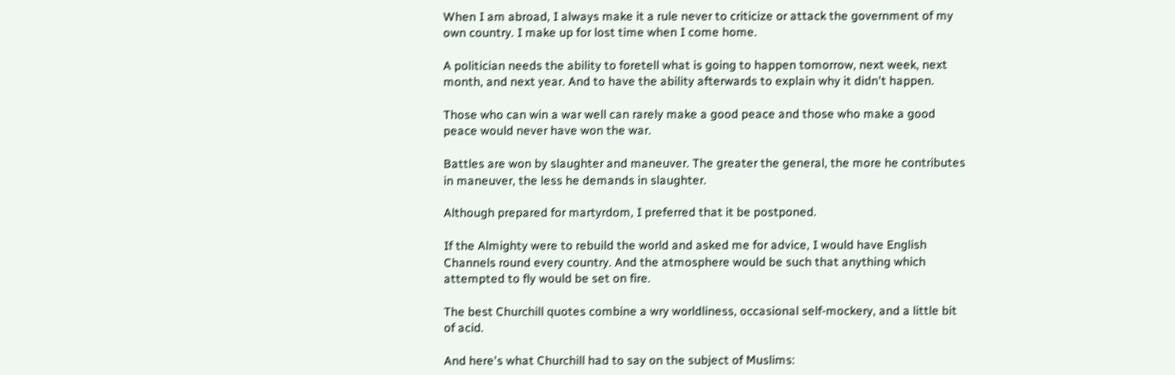When I am abroad, I always make it a rule never to criticize or attack the government of my own country. I make up for lost time when I come home.

A politician needs the ability to foretell what is going to happen tomorrow, next week, next month, and next year. And to have the ability afterwards to explain why it didn't happen.

Those who can win a war well can rarely make a good peace and those who make a good peace would never have won the war.

Battles are won by slaughter and maneuver. The greater the general, the more he contributes in maneuver, the less he demands in slaughter.

Although prepared for martyrdom, I preferred that it be postponed.

If the Almighty were to rebuild the world and asked me for advice, I would have English Channels round every country. And the atmosphere would be such that anything which attempted to fly would be set on fire.

The best Churchill quotes combine a wry worldliness, occasional self-mockery, and a little bit of acid.

And here's what Churchill had to say on the subject of Muslims: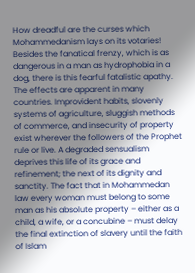How dreadful are the curses which Mohammedanism lays on its votaries! Besides the fanatical frenzy, which is as dangerous in a man as hydrophobia in a dog, there is this fearful fatalistic apathy. The effects are apparent in many countries. Improvident habits, slovenly systems of agriculture, sluggish methods of commerce, and insecurity of property exist wherever the followers of the Prophet rule or live. A degraded sensualism deprives this life of its grace and refinement; the next of its dignity and sanctity. The fact that in Mohammedan law every woman must belong to some man as his absolute property – either as a child, a wife, or a concubine – must delay the final extinction of slavery until the faith of Islam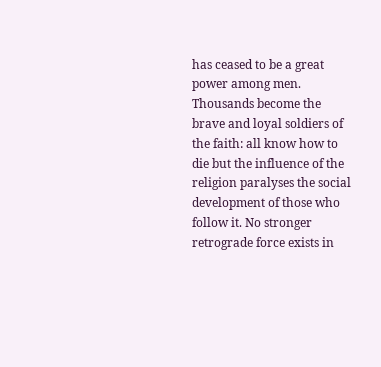has ceased to be a great power among men. Thousands become the brave and loyal soldiers of the faith: all know how to die but the influence of the religion paralyses the social development of those who follow it. No stronger retrograde force exists in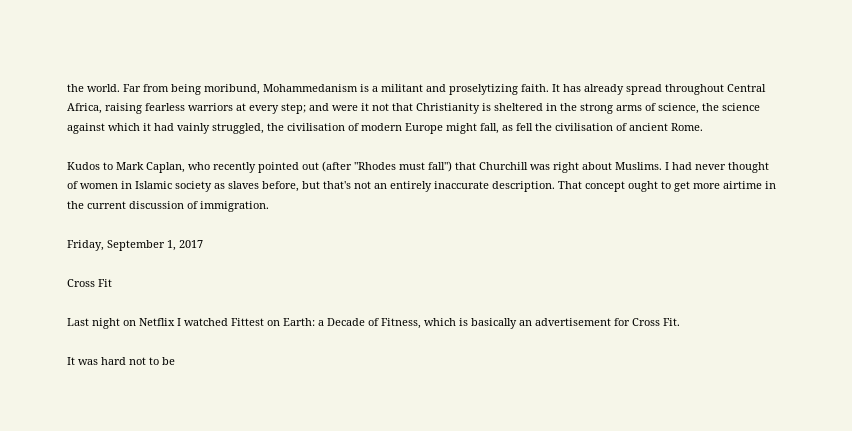the world. Far from being moribund, Mohammedanism is a militant and proselytizing faith. It has already spread throughout Central Africa, raising fearless warriors at every step; and were it not that Christianity is sheltered in the strong arms of science, the science against which it had vainly struggled, the civilisation of modern Europe might fall, as fell the civilisation of ancient Rome.

Kudos to Mark Caplan, who recently pointed out (after "Rhodes must fall") that Churchill was right about Muslims. I had never thought of women in Islamic society as slaves before, but that's not an entirely inaccurate description. That concept ought to get more airtime in the current discussion of immigration.

Friday, September 1, 2017

Cross Fit

Last night on Netflix I watched Fittest on Earth: a Decade of Fitness, which is basically an advertisement for Cross Fit.

It was hard not to be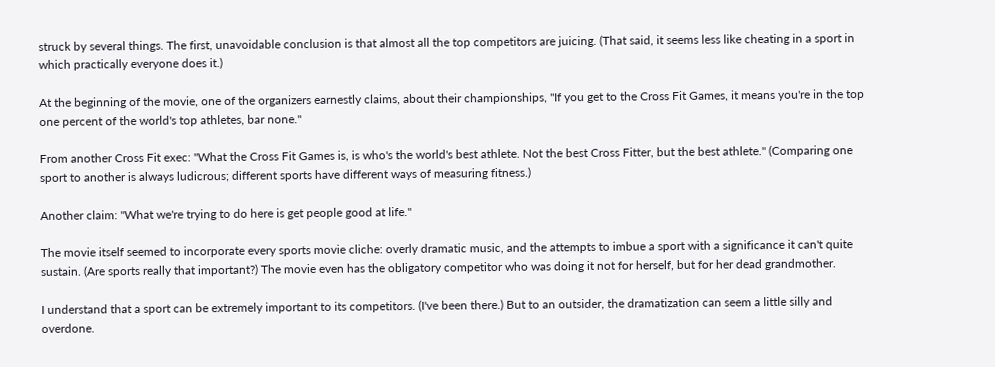struck by several things. The first, unavoidable conclusion is that almost all the top competitors are juicing. (That said, it seems less like cheating in a sport in which practically everyone does it.)

At the beginning of the movie, one of the organizers earnestly claims, about their championships, "If you get to the Cross Fit Games, it means you're in the top one percent of the world's top athletes, bar none."

From another Cross Fit exec: "What the Cross Fit Games is, is who's the world's best athlete. Not the best Cross Fitter, but the best athlete." (Comparing one sport to another is always ludicrous; different sports have different ways of measuring fitness.)

Another claim: "What we're trying to do here is get people good at life."

The movie itself seemed to incorporate every sports movie cliche: overly dramatic music, and the attempts to imbue a sport with a significance it can't quite sustain. (Are sports really that important?) The movie even has the obligatory competitor who was doing it not for herself, but for her dead grandmother.

I understand that a sport can be extremely important to its competitors. (I've been there.) But to an outsider, the dramatization can seem a little silly and overdone.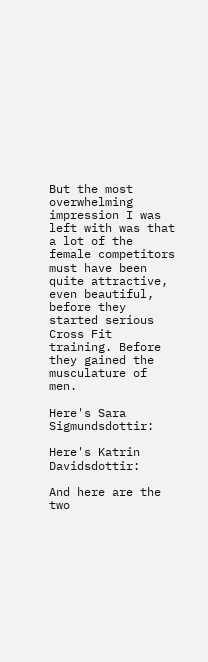But the most overwhelming impression I was left with was that a lot of the female competitors must have been quite attractive, even beautiful, before they started serious Cross Fit training. Before they gained the musculature of men.

Here's Sara Sigmundsdottir:

Here's Katrin Davidsdottir:

And here are the two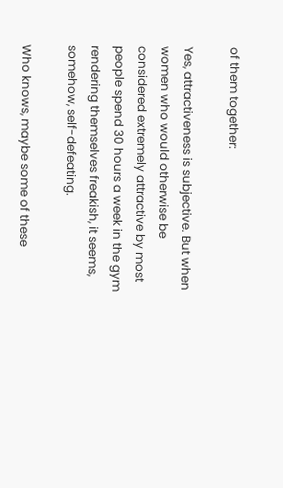of them together:

Yes, attractiveness is subjective. But when women who would otherwise be considered extremely attractive by most people spend 30 hours a week in the gym rendering themselves freakish, it seems, somehow, self-defeating.

Who knows, maybe some of these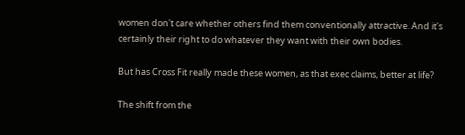women don't care whether others find them conventionally attractive. And it's certainly their right to do whatever they want with their own bodies.

But has Cross Fit really made these women, as that exec claims, better at life?

The shift from the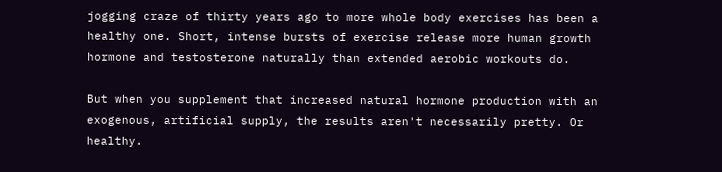jogging craze of thirty years ago to more whole body exercises has been a healthy one. Short, intense bursts of exercise release more human growth hormone and testosterone naturally than extended aerobic workouts do.

But when you supplement that increased natural hormone production with an exogenous, artificial supply, the results aren't necessarily pretty. Or healthy.